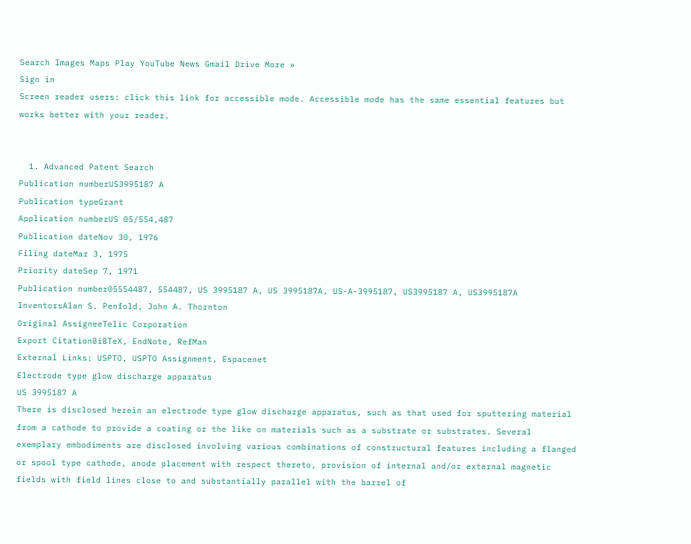Search Images Maps Play YouTube News Gmail Drive More »
Sign in
Screen reader users: click this link for accessible mode. Accessible mode has the same essential features but works better with your reader.


  1. Advanced Patent Search
Publication numberUS3995187 A
Publication typeGrant
Application numberUS 05/554,487
Publication dateNov 30, 1976
Filing dateMar 3, 1975
Priority dateSep 7, 1971
Publication number05554487, 554487, US 3995187 A, US 3995187A, US-A-3995187, US3995187 A, US3995187A
InventorsAlan S. Penfold, John A. Thornton
Original AssigneeTelic Corporation
Export CitationBiBTeX, EndNote, RefMan
External Links: USPTO, USPTO Assignment, Espacenet
Electrode type glow discharge apparatus
US 3995187 A
There is disclosed herein an electrode type glow discharge apparatus, such as that used for sputtering material from a cathode to provide a coating or the like on materials such as a substrate or substrates. Several exemplary embodiments are disclosed involving various combinations of constructural features including a flanged or spool type cathode, anode placement with respect thereto, provision of internal and/or external magnetic fields with field lines close to and substantially parallel with the barrel of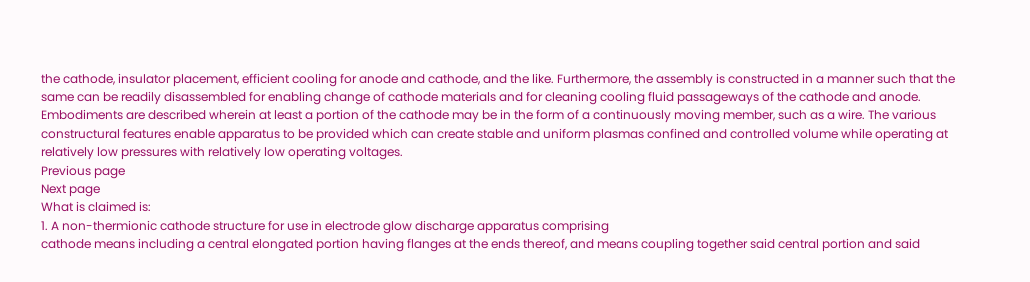the cathode, insulator placement, efficient cooling for anode and cathode, and the like. Furthermore, the assembly is constructed in a manner such that the same can be readily disassembled for enabling change of cathode materials and for cleaning cooling fluid passageways of the cathode and anode. Embodiments are described wherein at least a portion of the cathode may be in the form of a continuously moving member, such as a wire. The various constructural features enable apparatus to be provided which can create stable and uniform plasmas confined and controlled volume while operating at relatively low pressures with relatively low operating voltages.
Previous page
Next page
What is claimed is:
1. A non-thermionic cathode structure for use in electrode glow discharge apparatus comprising
cathode means including a central elongated portion having flanges at the ends thereof, and means coupling together said central portion and said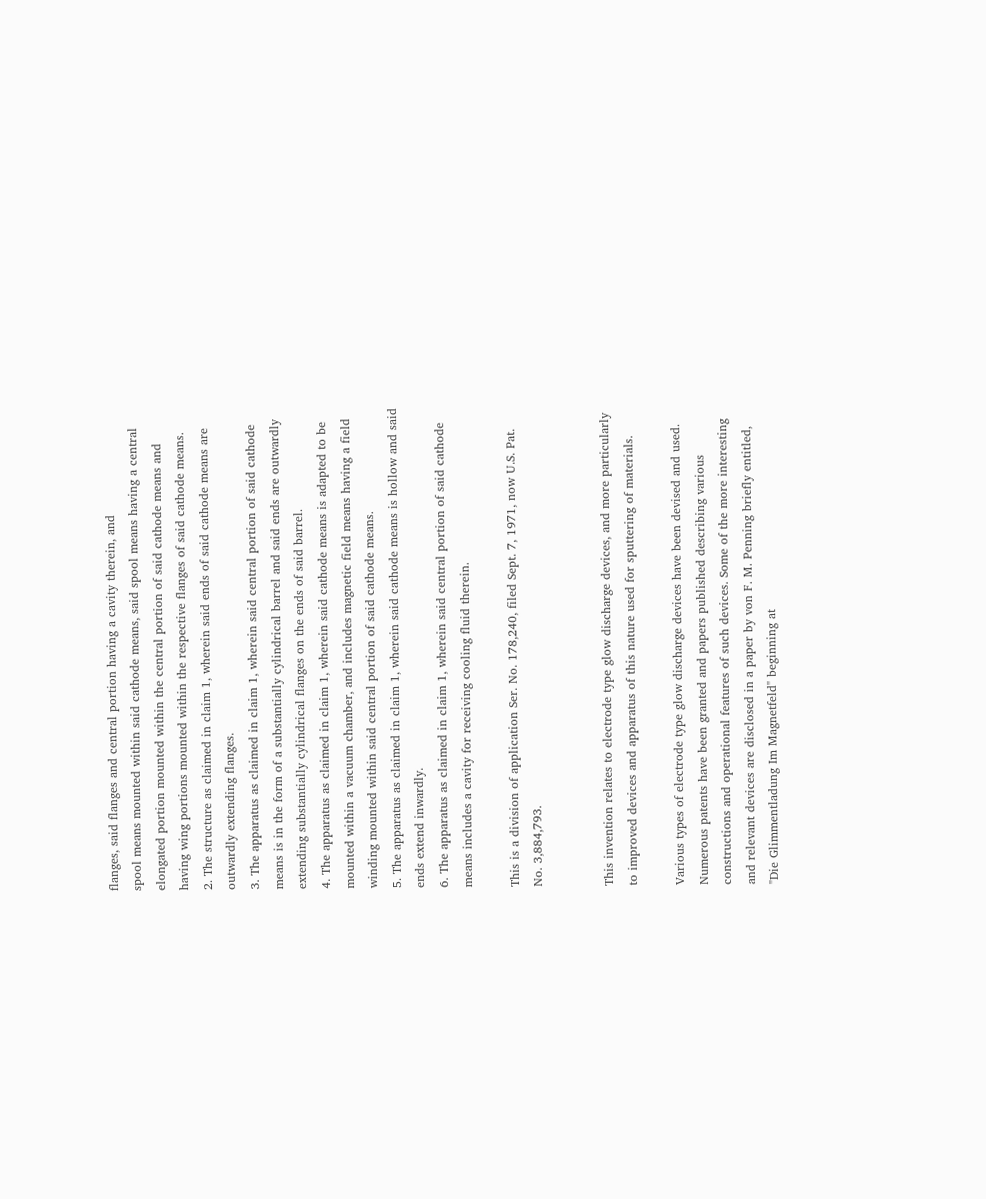flanges, said flanges and central portion having a cavity therein, and
spool means mounted within said cathode means, said spool means having a central elongated portion mounted within the central portion of said cathode means and having wing portions mounted within the respective flanges of said cathode means.
2. The structure as claimed in claim 1, wherein said ends of said cathode means are outwardly extending flanges.
3. The apparatus as claimed in claim 1, wherein said central portion of said cathode means is in the form of a substantially cylindrical barrel and said ends are outwardly extending substantially cylindrical flanges on the ends of said barrel.
4. The apparatus as claimed in claim 1, wherein said cathode means is adapted to be mounted within a vacuum chamber, and includes magnetic field means having a field winding mounted within said central portion of said cathode means.
5. The apparatus as claimed in claim 1, wherein said cathode means is hollow and said ends extend inwardly.
6. The apparatus as claimed in claim 1, wherein said central portion of said cathode means includes a cavity for receiving cooling fluid therein.

This is a division of application Ser. No. 178,240, filed Sept. 7, 1971, now U.S. Pat. No. 3,884,793.


This invention relates to electrode type glow discharge devices, and more particularly to improved devices and apparatus of this nature used for sputtering of materials.

Various types of electrode type glow discharge devices have been devised and used. Numerous patents have been granted and papers published describing various constructions and operational features of such devices. Some of the more interesting and relevant devices are disclosed in a paper by von F. M. Penning briefly entitled, "Die Glimmentladung Im Magnetfeld" beginning at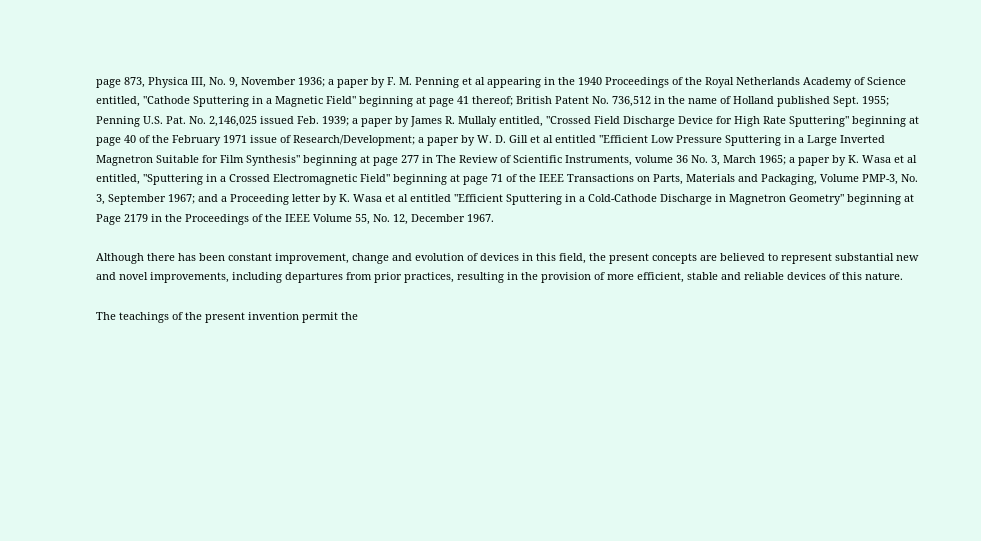page 873, Physica III, No. 9, November 1936; a paper by F. M. Penning et al appearing in the 1940 Proceedings of the Royal Netherlands Academy of Science entitled, "Cathode Sputtering in a Magnetic Field" beginning at page 41 thereof; British Patent No. 736,512 in the name of Holland published Sept. 1955; Penning U.S. Pat. No. 2,146,025 issued Feb. 1939; a paper by James R. Mullaly entitled, "Crossed Field Discharge Device for High Rate Sputtering" beginning at page 40 of the February 1971 issue of Research/Development; a paper by W. D. Gill et al entitled "Efficient Low Pressure Sputtering in a Large Inverted Magnetron Suitable for Film Synthesis" beginning at page 277 in The Review of Scientific Instruments, volume 36 No. 3, March 1965; a paper by K. Wasa et al entitled, "Sputtering in a Crossed Electromagnetic Field" beginning at page 71 of the IEEE Transactions on Parts, Materials and Packaging, Volume PMP-3, No. 3, September 1967; and a Proceeding letter by K. Wasa et al entitled "Efficient Sputtering in a Cold-Cathode Discharge in Magnetron Geometry" beginning at Page 2179 in the Proceedings of the IEEE Volume 55, No. 12, December 1967.

Although there has been constant improvement, change and evolution of devices in this field, the present concepts are believed to represent substantial new and novel improvements, including departures from prior practices, resulting in the provision of more efficient, stable and reliable devices of this nature.

The teachings of the present invention permit the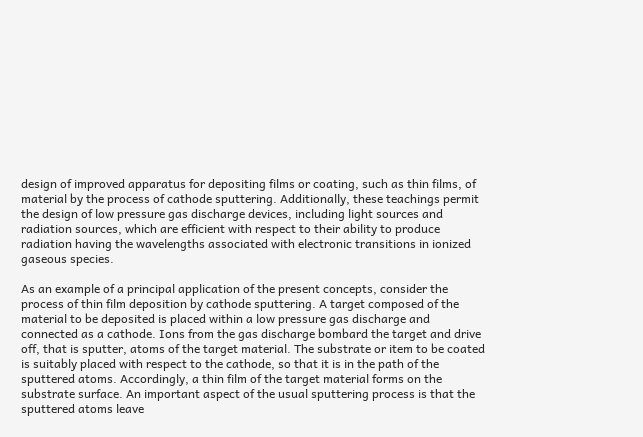design of improved apparatus for depositing films or coating, such as thin films, of material by the process of cathode sputtering. Additionally, these teachings permit the design of low pressure gas discharge devices, including light sources and radiation sources, which are efficient with respect to their ability to produce radiation having the wavelengths associated with electronic transitions in ionized gaseous species.

As an example of a principal application of the present concepts, consider the process of thin film deposition by cathode sputtering. A target composed of the material to be deposited is placed within a low pressure gas discharge and connected as a cathode. Ions from the gas discharge bombard the target and drive off, that is sputter, atoms of the target material. The substrate or item to be coated is suitably placed with respect to the cathode, so that it is in the path of the sputtered atoms. Accordingly, a thin film of the target material forms on the substrate surface. An important aspect of the usual sputtering process is that the sputtered atoms leave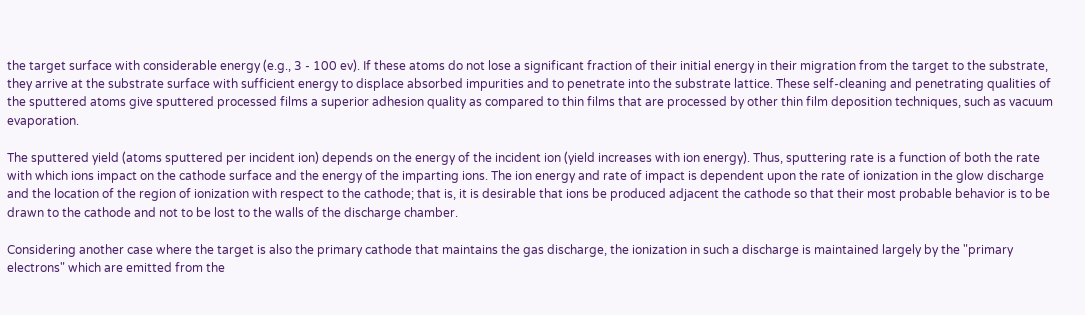the target surface with considerable energy (e.g., 3 - 100 ev). If these atoms do not lose a significant fraction of their initial energy in their migration from the target to the substrate, they arrive at the substrate surface with sufficient energy to displace absorbed impurities and to penetrate into the substrate lattice. These self-cleaning and penetrating qualities of the sputtered atoms give sputtered processed films a superior adhesion quality as compared to thin films that are processed by other thin film deposition techniques, such as vacuum evaporation.

The sputtered yield (atoms sputtered per incident ion) depends on the energy of the incident ion (yield increases with ion energy). Thus, sputtering rate is a function of both the rate with which ions impact on the cathode surface and the energy of the imparting ions. The ion energy and rate of impact is dependent upon the rate of ionization in the glow discharge and the location of the region of ionization with respect to the cathode; that is, it is desirable that ions be produced adjacent the cathode so that their most probable behavior is to be drawn to the cathode and not to be lost to the walls of the discharge chamber.

Considering another case where the target is also the primary cathode that maintains the gas discharge, the ionization in such a discharge is maintained largely by the "primary electrons" which are emitted from the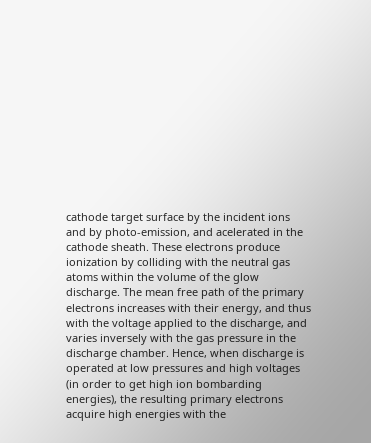cathode target surface by the incident ions and by photo-emission, and acelerated in the cathode sheath. These electrons produce ionization by colliding with the neutral gas atoms within the volume of the glow discharge. The mean free path of the primary electrons increases with their energy, and thus with the voltage applied to the discharge, and varies inversely with the gas pressure in the discharge chamber. Hence, when discharge is operated at low pressures and high voltages (in order to get high ion bombarding energies), the resulting primary electrons acquire high energies with the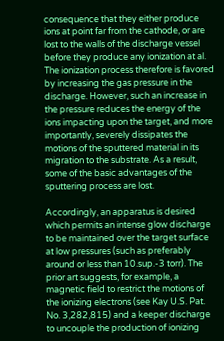consequence that they either produce ions at point far from the cathode, or are lost to the walls of the discharge vessel before they produce any ionization at al. The ionization process therefore is favored by increasing the gas pressure in the discharge. However, such an increase in the pressure reduces the energy of the ions impacting upon the target, and more importantly, severely dissipates the motions of the sputtered material in its migration to the substrate. As a result, some of the basic advantages of the sputtering process are lost.

Accordingly, an apparatus is desired which permits an intense glow discharge to be maintained over the target surface at low pressures (such as preferably around or less than 10.sup.-3 torr). The prior art suggests, for example, a magnetic field to restrict the motions of the ionizing electrons (see Kay U.S. Pat. No. 3,282,815) and a keeper discharge to uncouple the production of ionizing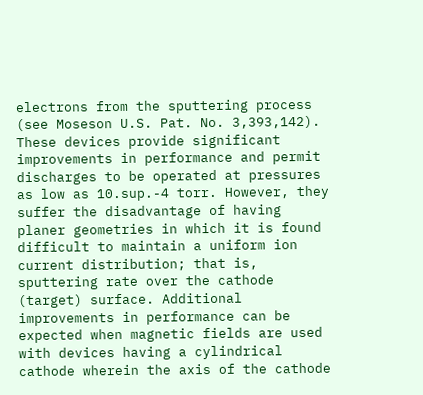electrons from the sputtering process (see Moseson U.S. Pat. No. 3,393,142). These devices provide significant improvements in performance and permit discharges to be operated at pressures as low as 10.sup.-4 torr. However, they suffer the disadvantage of having planer geometries in which it is found difficult to maintain a uniform ion current distribution; that is, sputtering rate over the cathode (target) surface. Additional improvements in performance can be expected when magnetic fields are used with devices having a cylindrical cathode wherein the axis of the cathode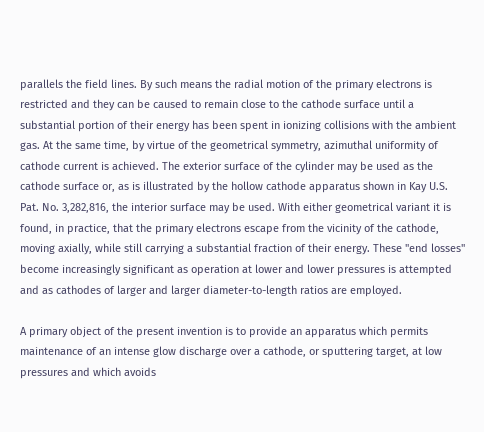parallels the field lines. By such means the radial motion of the primary electrons is restricted and they can be caused to remain close to the cathode surface until a substantial portion of their energy has been spent in ionizing collisions with the ambient gas. At the same time, by virtue of the geometrical symmetry, azimuthal uniformity of cathode current is achieved. The exterior surface of the cylinder may be used as the cathode surface or, as is illustrated by the hollow cathode apparatus shown in Kay U.S. Pat. No. 3,282,816, the interior surface may be used. With either geometrical variant it is found, in practice, that the primary electrons escape from the vicinity of the cathode, moving axially, while still carrying a substantial fraction of their energy. These "end losses" become increasingly significant as operation at lower and lower pressures is attempted and as cathodes of larger and larger diameter-to-length ratios are employed.

A primary object of the present invention is to provide an apparatus which permits maintenance of an intense glow discharge over a cathode, or sputtering target, at low pressures and which avoids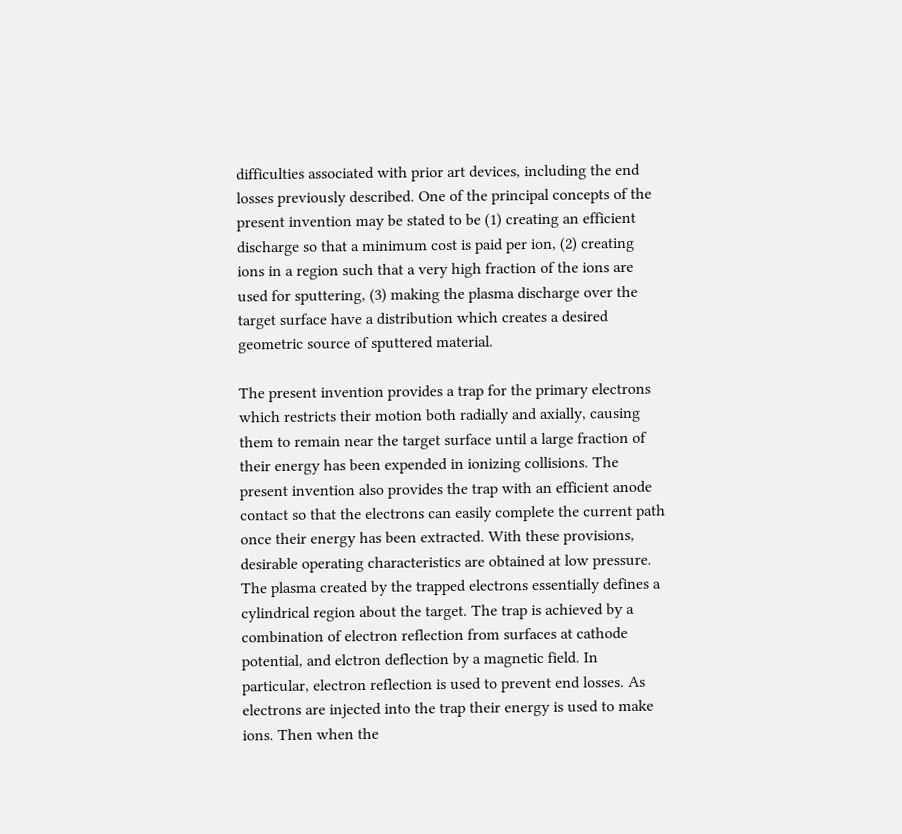difficulties associated with prior art devices, including the end losses previously described. One of the principal concepts of the present invention may be stated to be (1) creating an efficient discharge so that a minimum cost is paid per ion, (2) creating ions in a region such that a very high fraction of the ions are used for sputtering, (3) making the plasma discharge over the target surface have a distribution which creates a desired geometric source of sputtered material.

The present invention provides a trap for the primary electrons which restricts their motion both radially and axially, causing them to remain near the target surface until a large fraction of their energy has been expended in ionizing collisions. The present invention also provides the trap with an efficient anode contact so that the electrons can easily complete the current path once their energy has been extracted. With these provisions, desirable operating characteristics are obtained at low pressure. The plasma created by the trapped electrons essentially defines a cylindrical region about the target. The trap is achieved by a combination of electron reflection from surfaces at cathode potential, and elctron deflection by a magnetic field. In particular, electron reflection is used to prevent end losses. As electrons are injected into the trap their energy is used to make ions. Then when the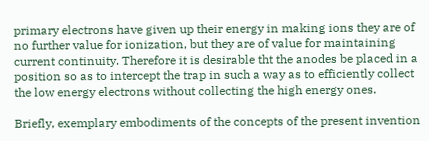primary electrons have given up their energy in making ions they are of no further value for ionization, but they are of value for maintaining current continuity. Therefore it is desirable tht the anodes be placed in a position so as to intercept the trap in such a way as to efficiently collect the low energy electrons without collecting the high energy ones.

Briefly, exemplary embodiments of the concepts of the present invention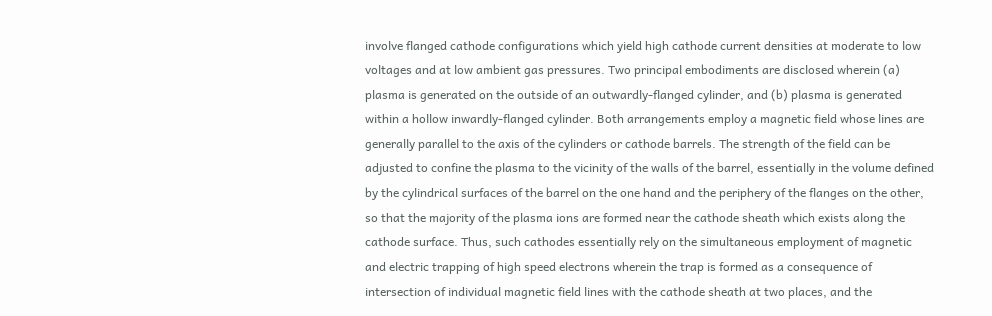involve flanged cathode configurations which yield high cathode current densities at moderate to low voltages and at low ambient gas pressures. Two principal embodiments are disclosed wherein (a) plasma is generated on the outside of an outwardly-flanged cylinder, and (b) plasma is generated within a hollow inwardly-flanged cylinder. Both arrangements employ a magnetic field whose lines are generally parallel to the axis of the cylinders or cathode barrels. The strength of the field can be adjusted to confine the plasma to the vicinity of the walls of the barrel, essentially in the volume defined by the cylindrical surfaces of the barrel on the one hand and the periphery of the flanges on the other, so that the majority of the plasma ions are formed near the cathode sheath which exists along the cathode surface. Thus, such cathodes essentially rely on the simultaneous employment of magnetic and electric trapping of high speed electrons wherein the trap is formed as a consequence of intersection of individual magnetic field lines with the cathode sheath at two places, and the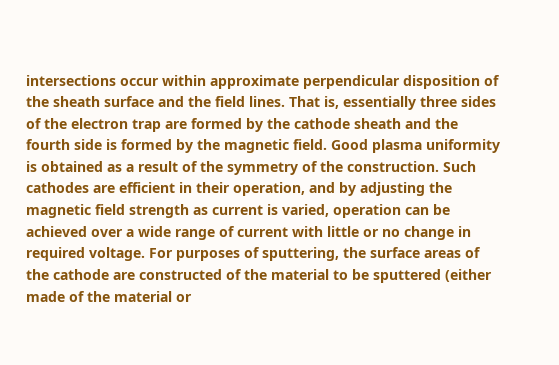intersections occur within approximate perpendicular disposition of the sheath surface and the field lines. That is, essentially three sides of the electron trap are formed by the cathode sheath and the fourth side is formed by the magnetic field. Good plasma uniformity is obtained as a result of the symmetry of the construction. Such cathodes are efficient in their operation, and by adjusting the magnetic field strength as current is varied, operation can be achieved over a wide range of current with little or no change in required voltage. For purposes of sputtering, the surface areas of the cathode are constructed of the material to be sputtered (either made of the material or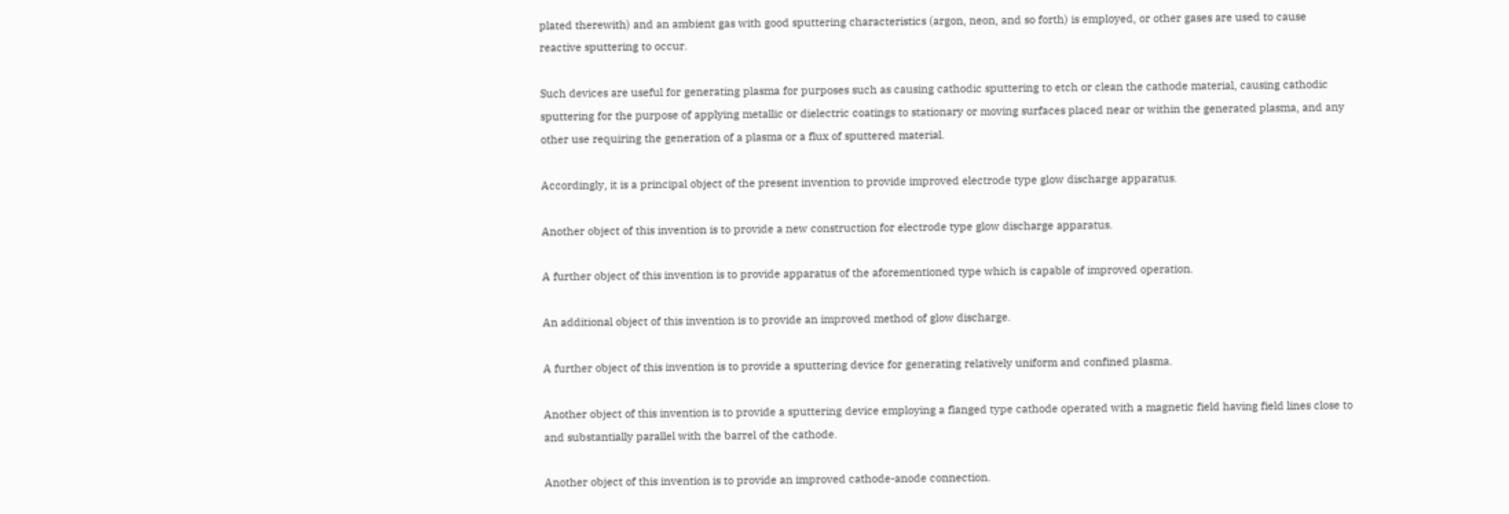plated therewith) and an ambient gas with good sputtering characteristics (argon, neon, and so forth) is employed, or other gases are used to cause reactive sputtering to occur.

Such devices are useful for generating plasma for purposes such as causing cathodic sputtering to etch or clean the cathode material, causing cathodic sputtering for the purpose of applying metallic or dielectric coatings to stationary or moving surfaces placed near or within the generated plasma, and any other use requiring the generation of a plasma or a flux of sputtered material.

Accordingly, it is a principal object of the present invention to provide improved electrode type glow discharge apparatus.

Another object of this invention is to provide a new construction for electrode type glow discharge apparatus.

A further object of this invention is to provide apparatus of the aforementioned type which is capable of improved operation.

An additional object of this invention is to provide an improved method of glow discharge.

A further object of this invention is to provide a sputtering device for generating relatively uniform and confined plasma.

Another object of this invention is to provide a sputtering device employing a flanged type cathode operated with a magnetic field having field lines close to and substantially parallel with the barrel of the cathode.

Another object of this invention is to provide an improved cathode-anode connection.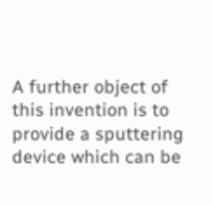A further object of this invention is to provide a sputtering device which can be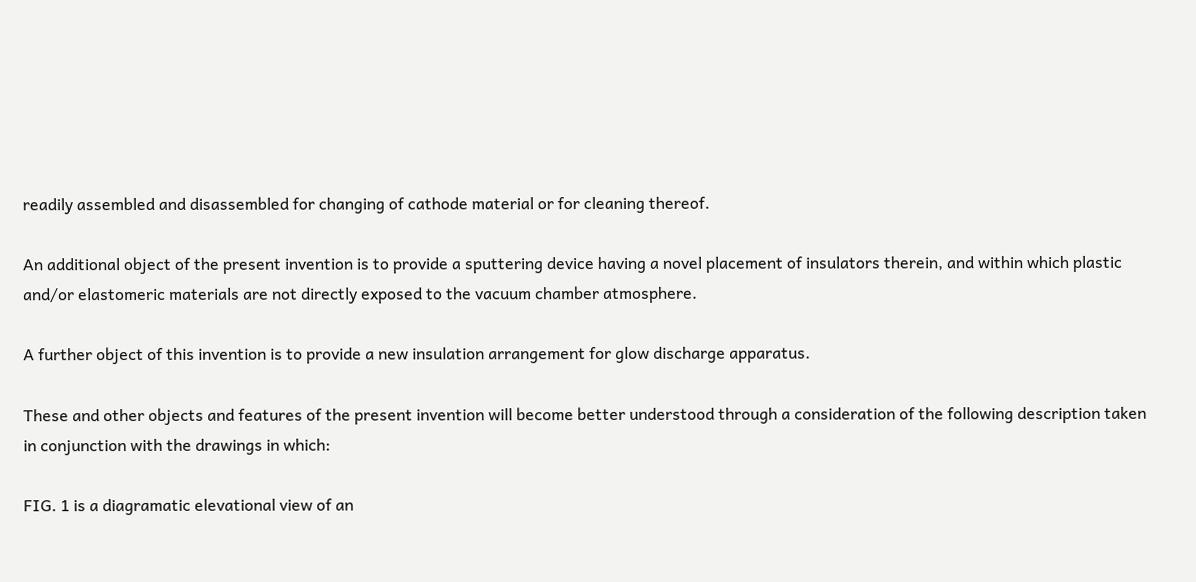readily assembled and disassembled for changing of cathode material or for cleaning thereof.

An additional object of the present invention is to provide a sputtering device having a novel placement of insulators therein, and within which plastic and/or elastomeric materials are not directly exposed to the vacuum chamber atmosphere.

A further object of this invention is to provide a new insulation arrangement for glow discharge apparatus.

These and other objects and features of the present invention will become better understood through a consideration of the following description taken in conjunction with the drawings in which:

FIG. 1 is a diagramatic elevational view of an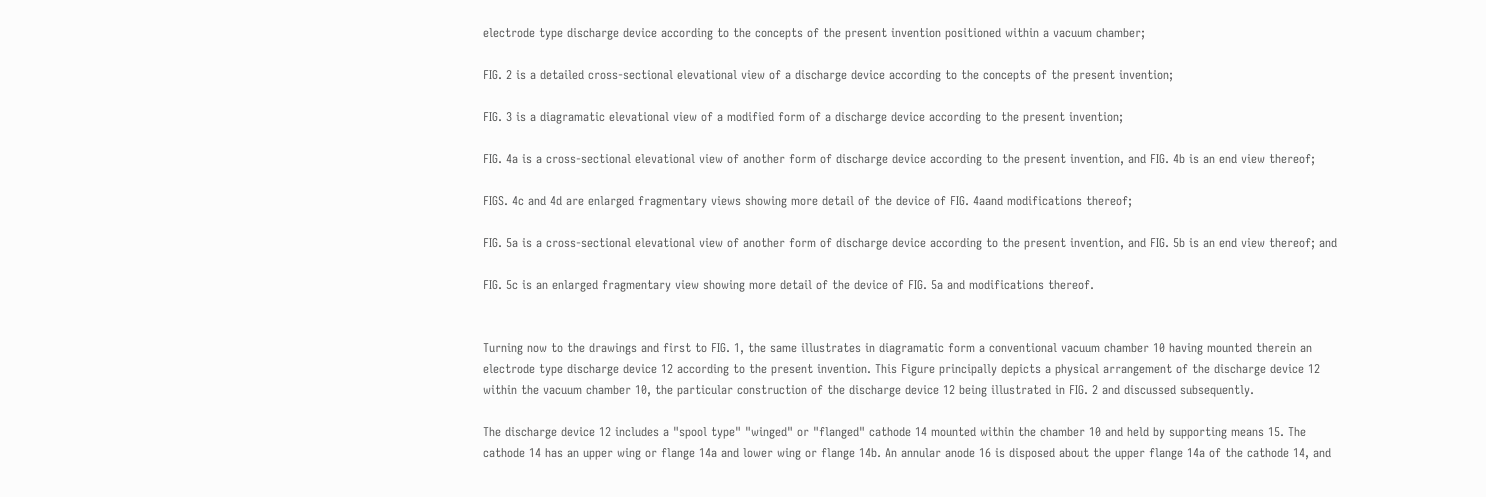electrode type discharge device according to the concepts of the present invention positioned within a vacuum chamber;

FIG. 2 is a detailed cross-sectional elevational view of a discharge device according to the concepts of the present invention;

FIG. 3 is a diagramatic elevational view of a modified form of a discharge device according to the present invention;

FIG. 4a is a cross-sectional elevational view of another form of discharge device according to the present invention, and FIG. 4b is an end view thereof;

FIGS. 4c and 4d are enlarged fragmentary views showing more detail of the device of FIG. 4aand modifications thereof;

FIG. 5a is a cross-sectional elevational view of another form of discharge device according to the present invention, and FIG. 5b is an end view thereof; and

FIG. 5c is an enlarged fragmentary view showing more detail of the device of FIG. 5a and modifications thereof.


Turning now to the drawings and first to FIG. 1, the same illustrates in diagramatic form a conventional vacuum chamber 10 having mounted therein an electrode type discharge device 12 according to the present invention. This Figure principally depicts a physical arrangement of the discharge device 12 within the vacuum chamber 10, the particular construction of the discharge device 12 being illustrated in FIG. 2 and discussed subsequently.

The discharge device 12 includes a "spool type" "winged" or "flanged" cathode 14 mounted within the chamber 10 and held by supporting means 15. The cathode 14 has an upper wing or flange 14a and lower wing or flange 14b. An annular anode 16 is disposed about the upper flange 14a of the cathode 14, and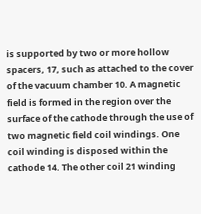is supported by two or more hollow spacers, 17, such as attached to the cover of the vacuum chamber 10. A magnetic field is formed in the region over the surface of the cathode through the use of two magnetic field coil windings. One coil winding is disposed within the cathode 14. The other coil 21 winding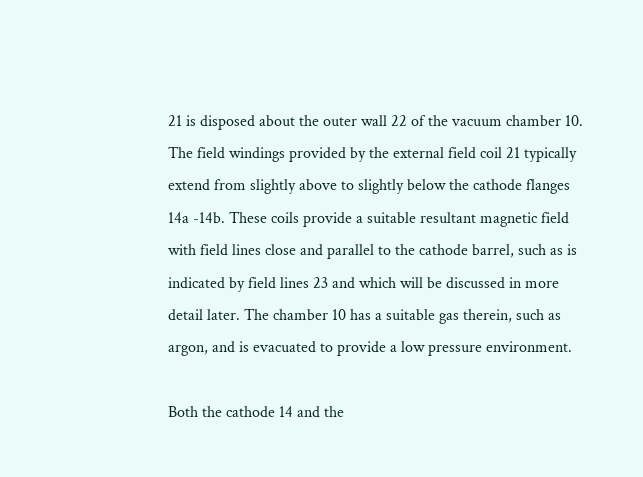21 is disposed about the outer wall 22 of the vacuum chamber 10. The field windings provided by the external field coil 21 typically extend from slightly above to slightly below the cathode flanges 14a -14b. These coils provide a suitable resultant magnetic field with field lines close and parallel to the cathode barrel, such as is indicated by field lines 23 and which will be discussed in more detail later. The chamber 10 has a suitable gas therein, such as argon, and is evacuated to provide a low pressure environment.

Both the cathode 14 and the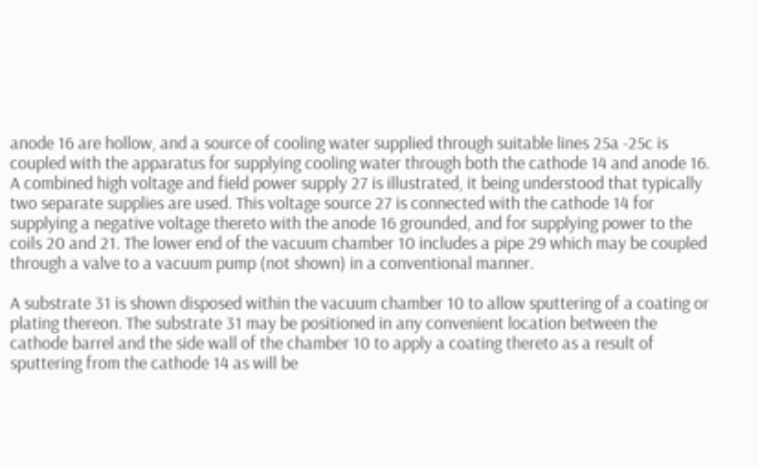anode 16 are hollow, and a source of cooling water supplied through suitable lines 25a -25c is coupled with the apparatus for supplying cooling water through both the cathode 14 and anode 16. A combined high voltage and field power supply 27 is illustrated, it being understood that typically two separate supplies are used. This voltage source 27 is connected with the cathode 14 for supplying a negative voltage thereto with the anode 16 grounded, and for supplying power to the coils 20 and 21. The lower end of the vacuum chamber 10 includes a pipe 29 which may be coupled through a valve to a vacuum pump (not shown) in a conventional manner.

A substrate 31 is shown disposed within the vacuum chamber 10 to allow sputtering of a coating or plating thereon. The substrate 31 may be positioned in any convenient location between the cathode barrel and the side wall of the chamber 10 to apply a coating thereto as a result of sputtering from the cathode 14 as will be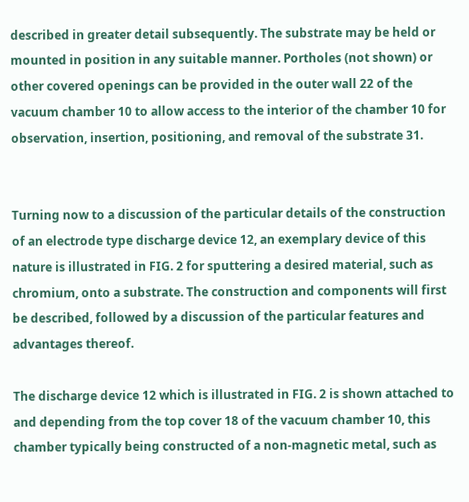described in greater detail subsequently. The substrate may be held or mounted in position in any suitable manner. Portholes (not shown) or other covered openings can be provided in the outer wall 22 of the vacuum chamber 10 to allow access to the interior of the chamber 10 for observation, insertion, positioning, and removal of the substrate 31.


Turning now to a discussion of the particular details of the construction of an electrode type discharge device 12, an exemplary device of this nature is illustrated in FIG. 2 for sputtering a desired material, such as chromium, onto a substrate. The construction and components will first be described, followed by a discussion of the particular features and advantages thereof.

The discharge device 12 which is illustrated in FIG. 2 is shown attached to and depending from the top cover 18 of the vacuum chamber 10, this chamber typically being constructed of a non-magnetic metal, such as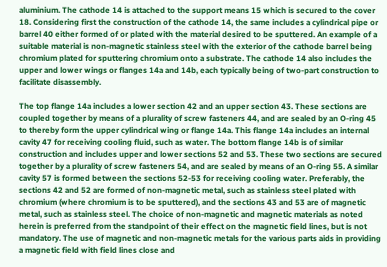aluminium. The cathode 14 is attached to the support means 15 which is secured to the cover 18. Considering first the construction of the cathode 14, the same includes a cylindrical pipe or barrel 40 either formed of or plated with the material desired to be sputtered. An example of a suitable material is non-magnetic stainless steel with the exterior of the cathode barrel being chromium plated for sputtering chromium onto a substrate. The cathode 14 also includes the upper and lower wings or flanges 14a and 14b, each typically being of two-part construction to facilitate disassembly.

The top flange 14a includes a lower section 42 and an upper section 43. These sections are coupled together by means of a plurality of screw fasteners 44, and are sealed by an O-ring 45 to thereby form the upper cylindrical wing or flange 14a. This flange 14a includes an internal cavity 47 for receiving cooling fluid, such as water. The bottom flange 14b is of similar construction and includes upper and lower sections 52 and 53. These two sections are secured together by a plurality of screw fasteners 54, and are sealed by means of an O-ring 55. A similar cavity 57 is formed between the sections 52-53 for receiving cooling water. Preferably, the sections 42 and 52 are formed of non-magnetic metal, such as stainless steel plated with chromium (where chromium is to be sputtered), and the sections 43 and 53 are of magnetic metal, such as stainless steel. The choice of non-magnetic and magnetic materials as noted herein is preferred from the standpoint of their effect on the magnetic field lines, but is not mandatory. The use of magnetic and non-magnetic metals for the various parts aids in providing a magnetic field with field lines close and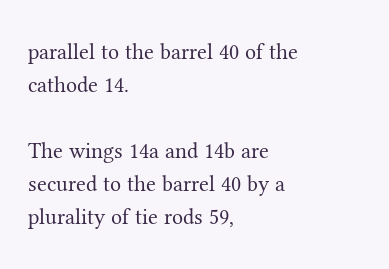parallel to the barrel 40 of the cathode 14.

The wings 14a and 14b are secured to the barrel 40 by a plurality of tie rods 59,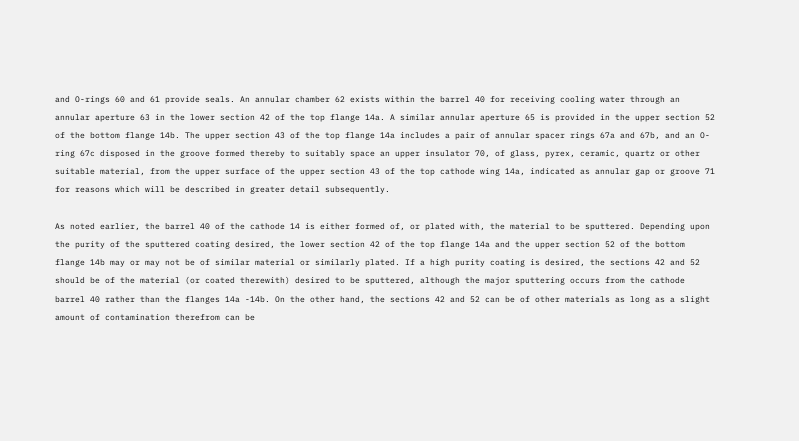and O-rings 60 and 61 provide seals. An annular chamber 62 exists within the barrel 40 for receiving cooling water through an annular aperture 63 in the lower section 42 of the top flange 14a. A similar annular aperture 65 is provided in the upper section 52 of the bottom flange 14b. The upper section 43 of the top flange 14a includes a pair of annular spacer rings 67a and 67b, and an O-ring 67c disposed in the groove formed thereby to suitably space an upper insulator 70, of glass, pyrex, ceramic, quartz or other suitable material, from the upper surface of the upper section 43 of the top cathode wing 14a, indicated as annular gap or groove 71 for reasons which will be described in greater detail subsequently.

As noted earlier, the barrel 40 of the cathode 14 is either formed of, or plated with, the material to be sputtered. Depending upon the purity of the sputtered coating desired, the lower section 42 of the top flange 14a and the upper section 52 of the bottom flange 14b may or may not be of similar material or similarly plated. If a high purity coating is desired, the sections 42 and 52 should be of the material (or coated therewith) desired to be sputtered, although the major sputtering occurs from the cathode barrel 40 rather than the flanges 14a -14b. On the other hand, the sections 42 and 52 can be of other materials as long as a slight amount of contamination therefrom can be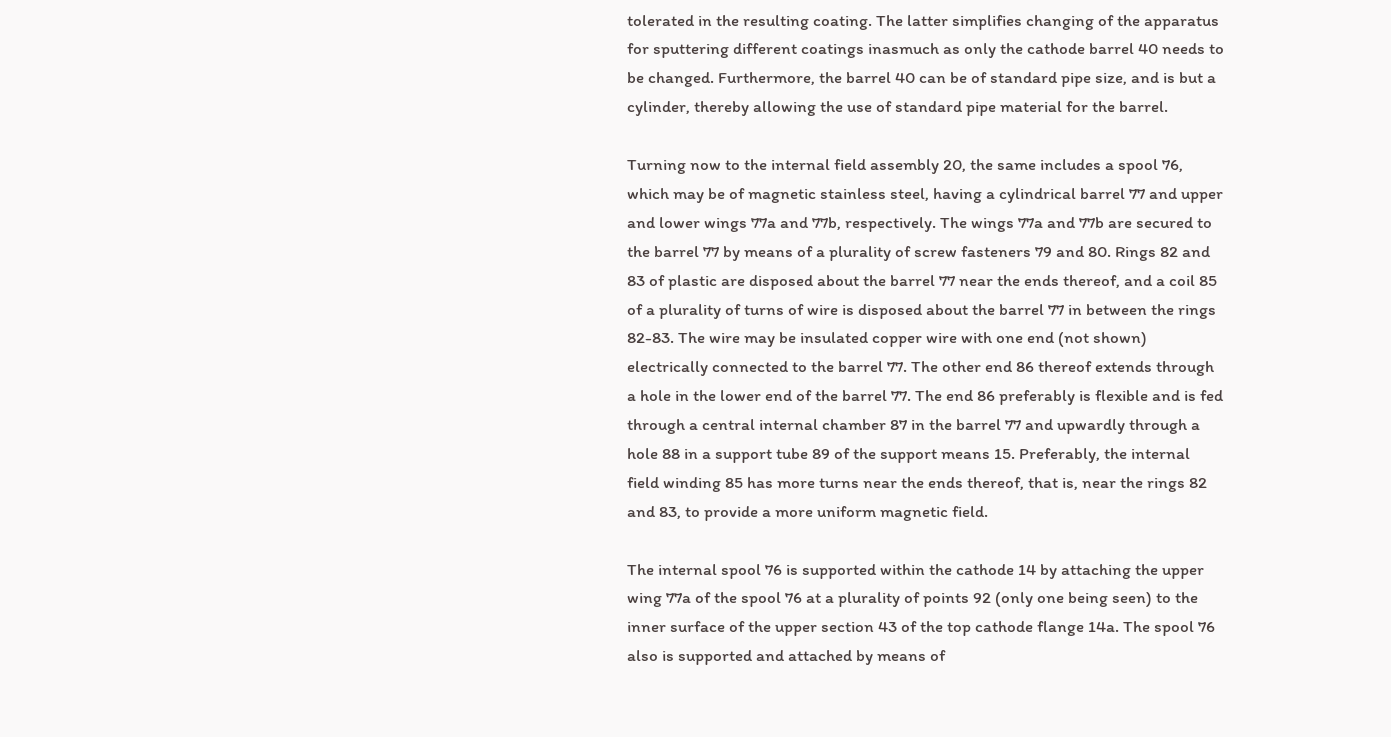tolerated in the resulting coating. The latter simplifies changing of the apparatus for sputtering different coatings inasmuch as only the cathode barrel 40 needs to be changed. Furthermore, the barrel 40 can be of standard pipe size, and is but a cylinder, thereby allowing the use of standard pipe material for the barrel.

Turning now to the internal field assembly 20, the same includes a spool 76, which may be of magnetic stainless steel, having a cylindrical barrel 77 and upper and lower wings 77a and 77b, respectively. The wings 77a and 77b are secured to the barrel 77 by means of a plurality of screw fasteners 79 and 80. Rings 82 and 83 of plastic are disposed about the barrel 77 near the ends thereof, and a coil 85 of a plurality of turns of wire is disposed about the barrel 77 in between the rings 82-83. The wire may be insulated copper wire with one end (not shown) electrically connected to the barrel 77. The other end 86 thereof extends through a hole in the lower end of the barrel 77. The end 86 preferably is flexible and is fed through a central internal chamber 87 in the barrel 77 and upwardly through a hole 88 in a support tube 89 of the support means 15. Preferably, the internal field winding 85 has more turns near the ends thereof, that is, near the rings 82 and 83, to provide a more uniform magnetic field.

The internal spool 76 is supported within the cathode 14 by attaching the upper wing 77a of the spool 76 at a plurality of points 92 (only one being seen) to the inner surface of the upper section 43 of the top cathode flange 14a. The spool 76 also is supported and attached by means of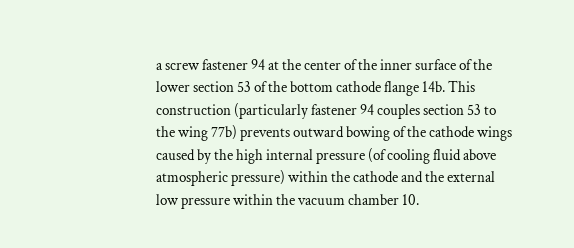a screw fastener 94 at the center of the inner surface of the lower section 53 of the bottom cathode flange 14b. This construction (particularly fastener 94 couples section 53 to the wing 77b) prevents outward bowing of the cathode wings caused by the high internal pressure (of cooling fluid above atmospheric pressure) within the cathode and the external low pressure within the vacuum chamber 10.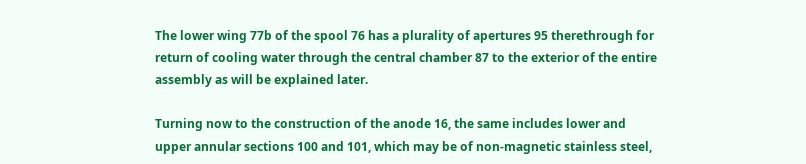The lower wing 77b of the spool 76 has a plurality of apertures 95 therethrough for return of cooling water through the central chamber 87 to the exterior of the entire assembly as will be explained later.

Turning now to the construction of the anode 16, the same includes lower and upper annular sections 100 and 101, which may be of non-magnetic stainless steel,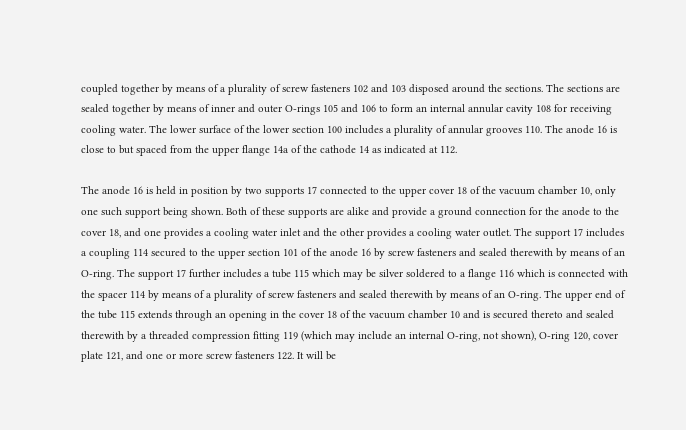coupled together by means of a plurality of screw fasteners 102 and 103 disposed around the sections. The sections are sealed together by means of inner and outer O-rings 105 and 106 to form an internal annular cavity 108 for receiving cooling water. The lower surface of the lower section 100 includes a plurality of annular grooves 110. The anode 16 is close to but spaced from the upper flange 14a of the cathode 14 as indicated at 112.

The anode 16 is held in position by two supports 17 connected to the upper cover 18 of the vacuum chamber 10, only one such support being shown. Both of these supports are alike and provide a ground connection for the anode to the cover 18, and one provides a cooling water inlet and the other provides a cooling water outlet. The support 17 includes a coupling 114 secured to the upper section 101 of the anode 16 by screw fasteners and sealed therewith by means of an O-ring. The support 17 further includes a tube 115 which may be silver soldered to a flange 116 which is connected with the spacer 114 by means of a plurality of screw fasteners and sealed therewith by means of an O-ring. The upper end of the tube 115 extends through an opening in the cover 18 of the vacuum chamber 10 and is secured thereto and sealed therewith by a threaded compression fitting 119 (which may include an internal O-ring, not shown), O-ring 120, cover plate 121, and one or more screw fasteners 122. It will be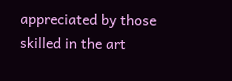appreciated by those skilled in the art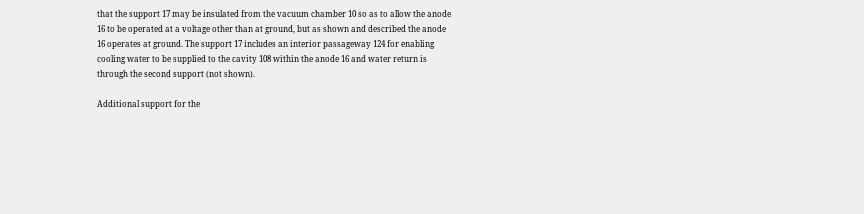that the support 17 may be insulated from the vacuum chamber 10 so as to allow the anode 16 to be operated at a voltage other than at ground, but as shown and described the anode 16 operates at ground. The support 17 includes an interior passageway 124 for enabling cooling water to be supplied to the cavity 108 within the anode 16 and water return is through the second support (not shown).

Additional support for the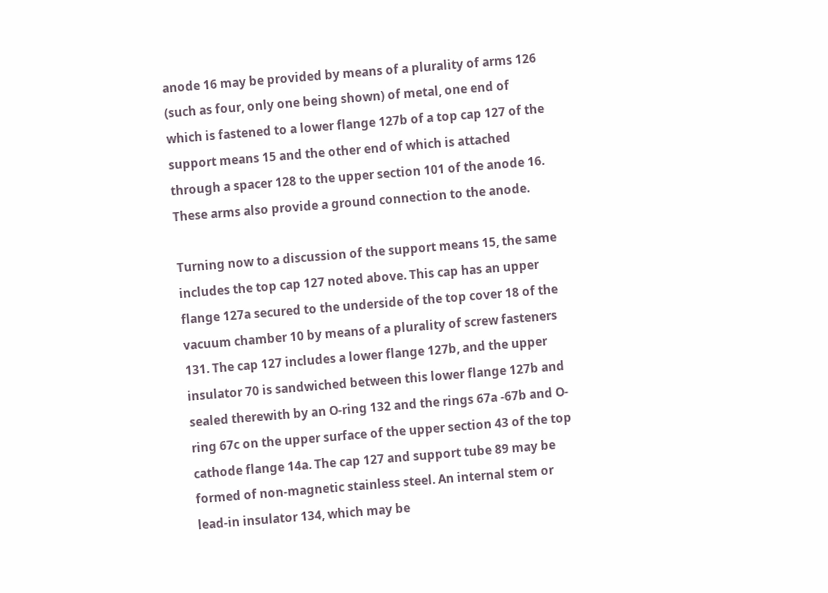anode 16 may be provided by means of a plurality of arms 126 (such as four, only one being shown) of metal, one end of which is fastened to a lower flange 127b of a top cap 127 of the support means 15 and the other end of which is attached through a spacer 128 to the upper section 101 of the anode 16. These arms also provide a ground connection to the anode.

Turning now to a discussion of the support means 15, the same includes the top cap 127 noted above. This cap has an upper flange 127a secured to the underside of the top cover 18 of the vacuum chamber 10 by means of a plurality of screw fasteners 131. The cap 127 includes a lower flange 127b, and the upper insulator 70 is sandwiched between this lower flange 127b and sealed therewith by an O-ring 132 and the rings 67a -67b and O-ring 67c on the upper surface of the upper section 43 of the top cathode flange 14a. The cap 127 and support tube 89 may be formed of non-magnetic stainless steel. An internal stem or lead-in insulator 134, which may be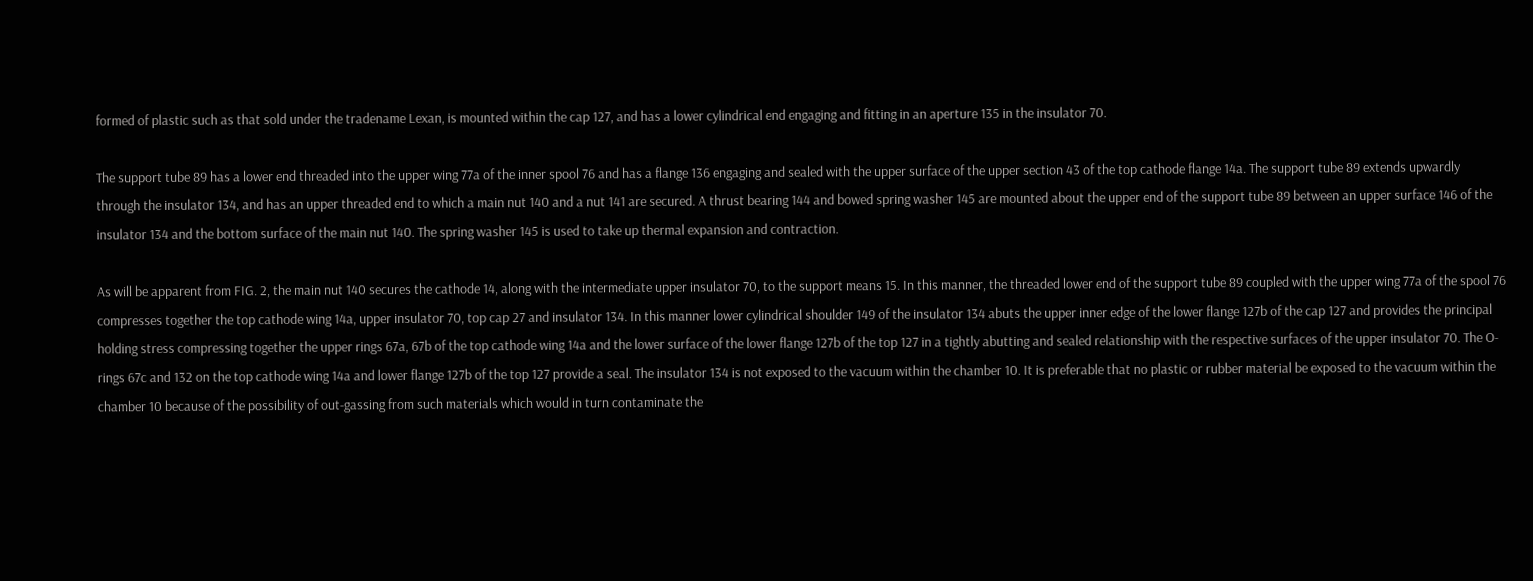formed of plastic such as that sold under the tradename Lexan, is mounted within the cap 127, and has a lower cylindrical end engaging and fitting in an aperture 135 in the insulator 70.

The support tube 89 has a lower end threaded into the upper wing 77a of the inner spool 76 and has a flange 136 engaging and sealed with the upper surface of the upper section 43 of the top cathode flange 14a. The support tube 89 extends upwardly through the insulator 134, and has an upper threaded end to which a main nut 140 and a nut 141 are secured. A thrust bearing 144 and bowed spring washer 145 are mounted about the upper end of the support tube 89 between an upper surface 146 of the insulator 134 and the bottom surface of the main nut 140. The spring washer 145 is used to take up thermal expansion and contraction.

As will be apparent from FIG. 2, the main nut 140 secures the cathode 14, along with the intermediate upper insulator 70, to the support means 15. In this manner, the threaded lower end of the support tube 89 coupled with the upper wing 77a of the spool 76 compresses together the top cathode wing 14a, upper insulator 70, top cap 27 and insulator 134. In this manner lower cylindrical shoulder 149 of the insulator 134 abuts the upper inner edge of the lower flange 127b of the cap 127 and provides the principal holding stress compressing together the upper rings 67a, 67b of the top cathode wing 14a and the lower surface of the lower flange 127b of the top 127 in a tightly abutting and sealed relationship with the respective surfaces of the upper insulator 70. The O-rings 67c and 132 on the top cathode wing 14a and lower flange 127b of the top 127 provide a seal. The insulator 134 is not exposed to the vacuum within the chamber 10. It is preferable that no plastic or rubber material be exposed to the vacuum within the chamber 10 because of the possibility of out-gassing from such materials which would in turn contaminate the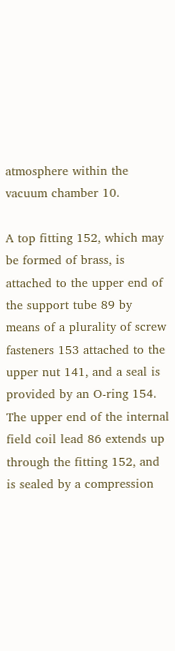atmosphere within the vacuum chamber 10.

A top fitting 152, which may be formed of brass, is attached to the upper end of the support tube 89 by means of a plurality of screw fasteners 153 attached to the upper nut 141, and a seal is provided by an O-ring 154. The upper end of the internal field coil lead 86 extends up through the fitting 152, and is sealed by a compression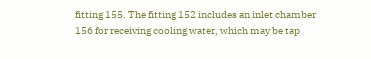fitting 155. The fitting 152 includes an inlet chamber 156 for receiving cooling water, which may be tap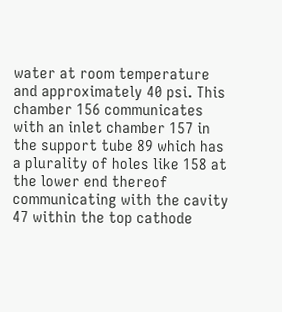water at room temperature and approximately 40 psi. This chamber 156 communicates with an inlet chamber 157 in the support tube 89 which has a plurality of holes like 158 at the lower end thereof communicating with the cavity 47 within the top cathode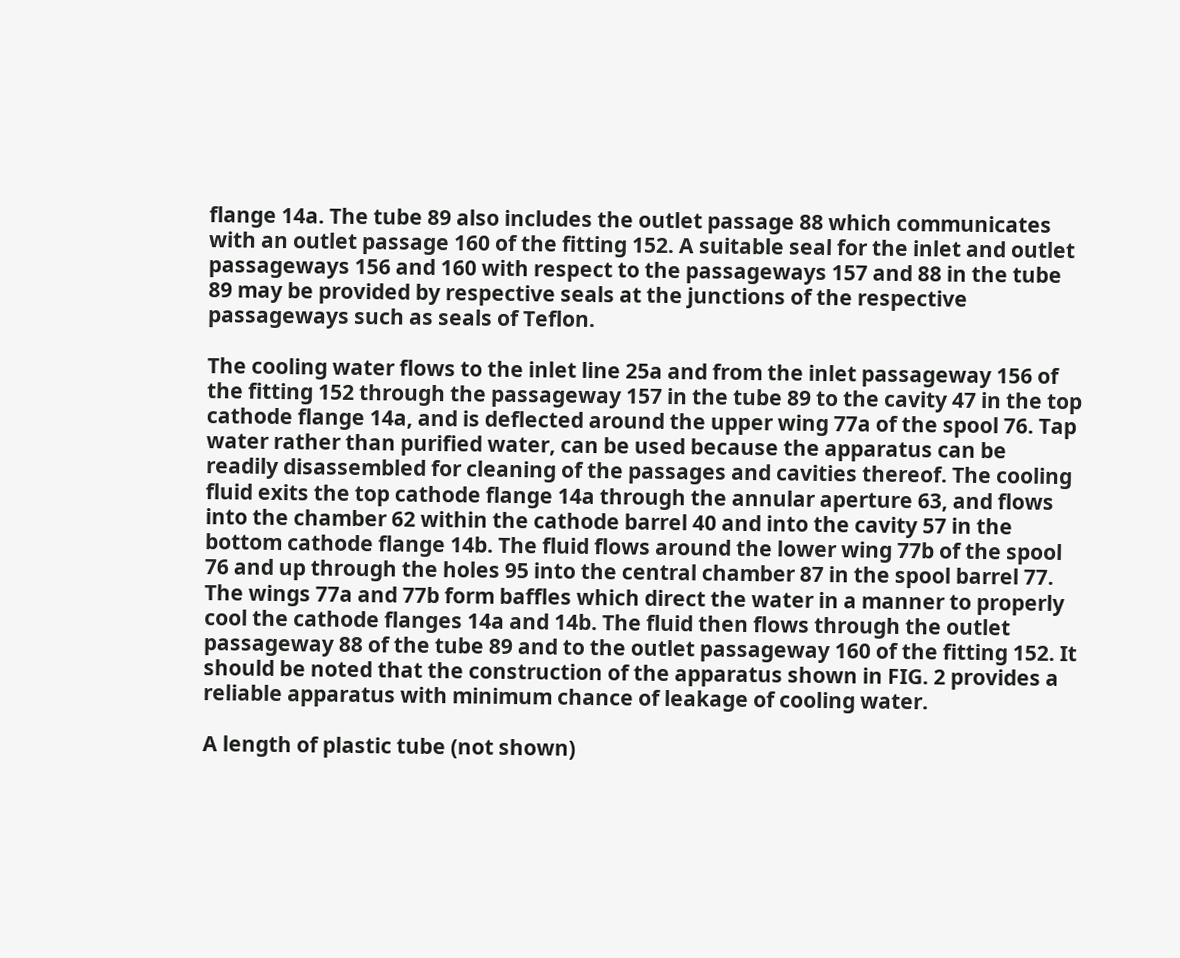flange 14a. The tube 89 also includes the outlet passage 88 which communicates with an outlet passage 160 of the fitting 152. A suitable seal for the inlet and outlet passageways 156 and 160 with respect to the passageways 157 and 88 in the tube 89 may be provided by respective seals at the junctions of the respective passageways such as seals of Teflon.

The cooling water flows to the inlet line 25a and from the inlet passageway 156 of the fitting 152 through the passageway 157 in the tube 89 to the cavity 47 in the top cathode flange 14a, and is deflected around the upper wing 77a of the spool 76. Tap water rather than purified water, can be used because the apparatus can be readily disassembled for cleaning of the passages and cavities thereof. The cooling fluid exits the top cathode flange 14a through the annular aperture 63, and flows into the chamber 62 within the cathode barrel 40 and into the cavity 57 in the bottom cathode flange 14b. The fluid flows around the lower wing 77b of the spool 76 and up through the holes 95 into the central chamber 87 in the spool barrel 77. The wings 77a and 77b form baffles which direct the water in a manner to properly cool the cathode flanges 14a and 14b. The fluid then flows through the outlet passageway 88 of the tube 89 and to the outlet passageway 160 of the fitting 152. It should be noted that the construction of the apparatus shown in FIG. 2 provides a reliable apparatus with minimum chance of leakage of cooling water.

A length of plastic tube (not shown)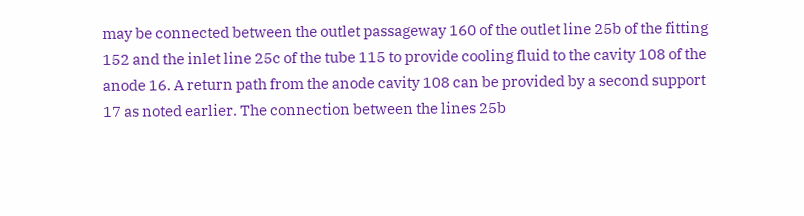may be connected between the outlet passageway 160 of the outlet line 25b of the fitting 152 and the inlet line 25c of the tube 115 to provide cooling fluid to the cavity 108 of the anode 16. A return path from the anode cavity 108 can be provided by a second support 17 as noted earlier. The connection between the lines 25b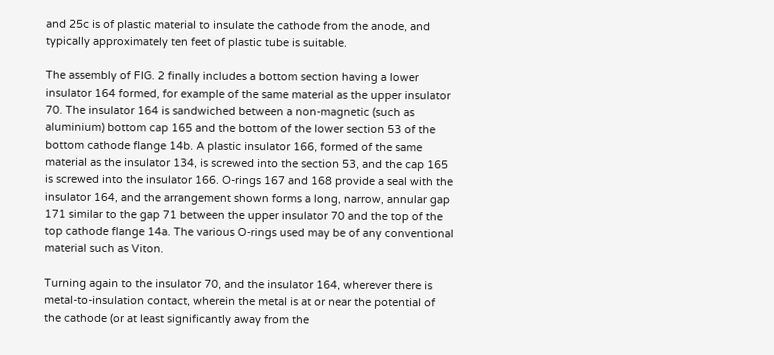and 25c is of plastic material to insulate the cathode from the anode, and typically approximately ten feet of plastic tube is suitable.

The assembly of FIG. 2 finally includes a bottom section having a lower insulator 164 formed, for example of the same material as the upper insulator 70. The insulator 164 is sandwiched between a non-magnetic (such as aluminium) bottom cap 165 and the bottom of the lower section 53 of the bottom cathode flange 14b. A plastic insulator 166, formed of the same material as the insulator 134, is screwed into the section 53, and the cap 165 is screwed into the insulator 166. O-rings 167 and 168 provide a seal with the insulator 164, and the arrangement shown forms a long, narrow, annular gap 171 similar to the gap 71 between the upper insulator 70 and the top of the top cathode flange 14a. The various O-rings used may be of any conventional material such as Viton.

Turning again to the insulator 70, and the insulator 164, wherever there is metal-to-insulation contact, wherein the metal is at or near the potential of the cathode (or at least significantly away from the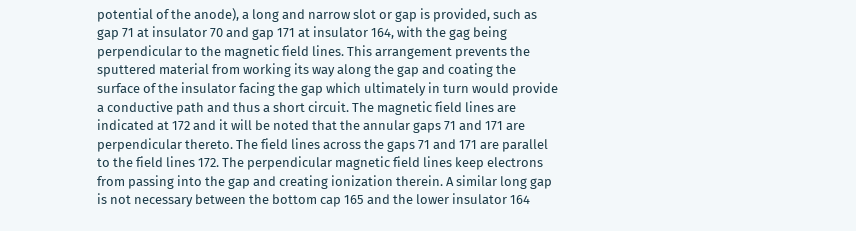potential of the anode), a long and narrow slot or gap is provided, such as gap 71 at insulator 70 and gap 171 at insulator 164, with the gag being perpendicular to the magnetic field lines. This arrangement prevents the sputtered material from working its way along the gap and coating the surface of the insulator facing the gap which ultimately in turn would provide a conductive path and thus a short circuit. The magnetic field lines are indicated at 172 and it will be noted that the annular gaps 71 and 171 are perpendicular thereto. The field lines across the gaps 71 and 171 are parallel to the field lines 172. The perpendicular magnetic field lines keep electrons from passing into the gap and creating ionization therein. A similar long gap is not necessary between the bottom cap 165 and the lower insulator 164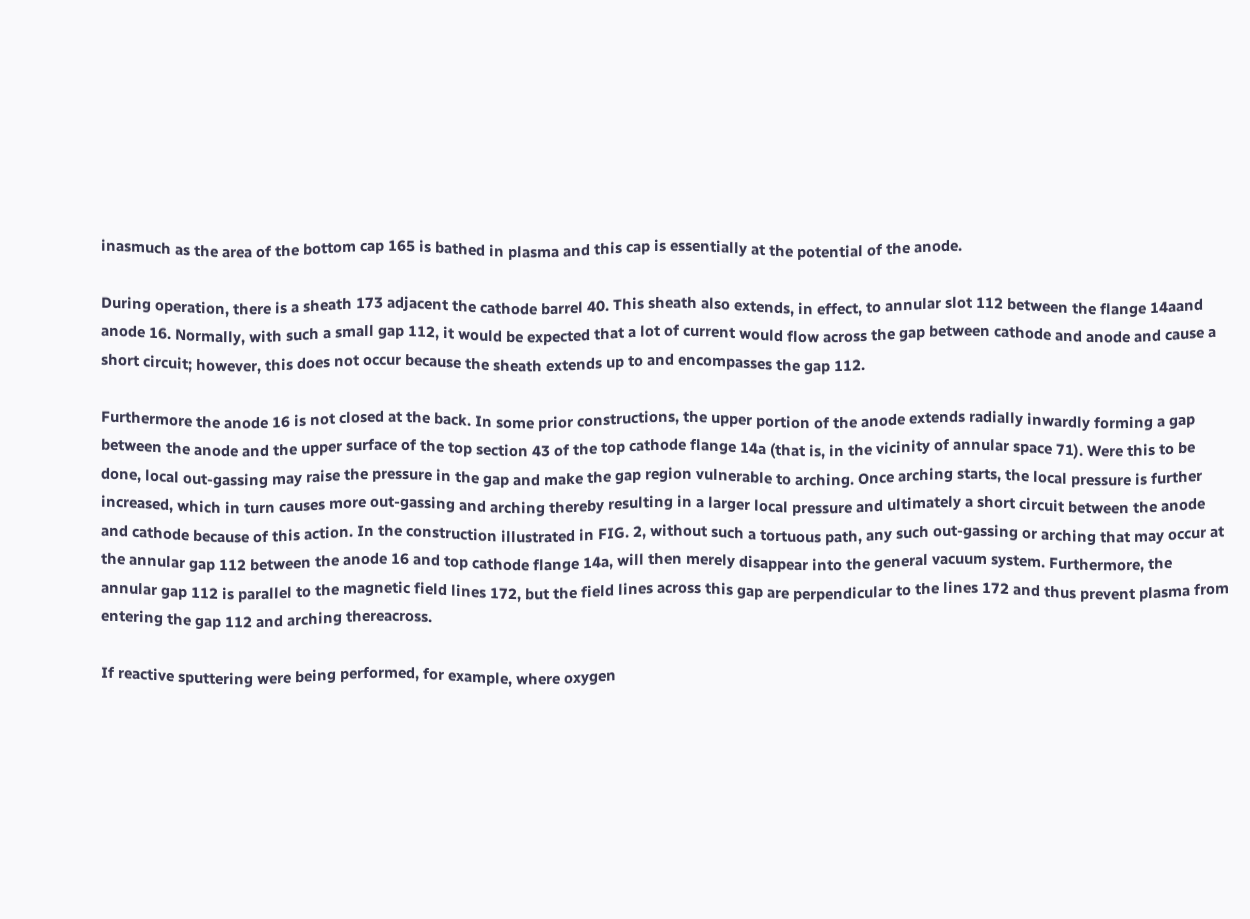inasmuch as the area of the bottom cap 165 is bathed in plasma and this cap is essentially at the potential of the anode.

During operation, there is a sheath 173 adjacent the cathode barrel 40. This sheath also extends, in effect, to annular slot 112 between the flange 14aand anode 16. Normally, with such a small gap 112, it would be expected that a lot of current would flow across the gap between cathode and anode and cause a short circuit; however, this does not occur because the sheath extends up to and encompasses the gap 112.

Furthermore the anode 16 is not closed at the back. In some prior constructions, the upper portion of the anode extends radially inwardly forming a gap between the anode and the upper surface of the top section 43 of the top cathode flange 14a (that is, in the vicinity of annular space 71). Were this to be done, local out-gassing may raise the pressure in the gap and make the gap region vulnerable to arching. Once arching starts, the local pressure is further increased, which in turn causes more out-gassing and arching thereby resulting in a larger local pressure and ultimately a short circuit between the anode and cathode because of this action. In the construction illustrated in FIG. 2, without such a tortuous path, any such out-gassing or arching that may occur at the annular gap 112 between the anode 16 and top cathode flange 14a, will then merely disappear into the general vacuum system. Furthermore, the annular gap 112 is parallel to the magnetic field lines 172, but the field lines across this gap are perpendicular to the lines 172 and thus prevent plasma from entering the gap 112 and arching thereacross.

If reactive sputtering were being performed, for example, where oxygen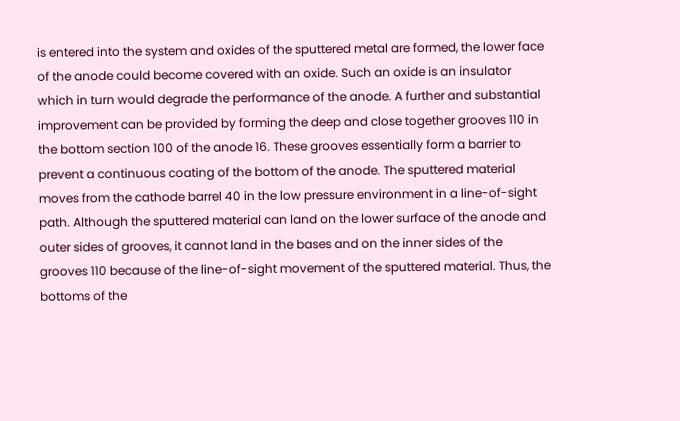is entered into the system and oxides of the sputtered metal are formed, the lower face of the anode could become covered with an oxide. Such an oxide is an insulator which in turn would degrade the performance of the anode. A further and substantial improvement can be provided by forming the deep and close together grooves 110 in the bottom section 100 of the anode 16. These grooves essentially form a barrier to prevent a continuous coating of the bottom of the anode. The sputtered material moves from the cathode barrel 40 in the low pressure environment in a line-of-sight path. Although the sputtered material can land on the lower surface of the anode and outer sides of grooves, it cannot land in the bases and on the inner sides of the grooves 110 because of the line-of-sight movement of the sputtered material. Thus, the bottoms of the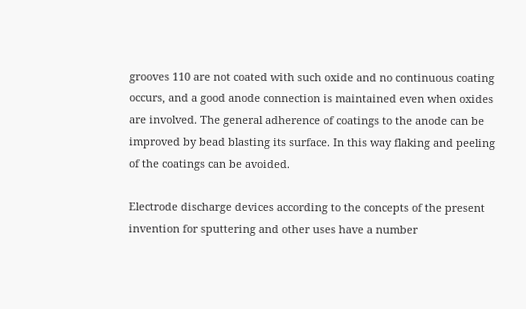grooves 110 are not coated with such oxide and no continuous coating occurs, and a good anode connection is maintained even when oxides are involved. The general adherence of coatings to the anode can be improved by bead blasting its surface. In this way flaking and peeling of the coatings can be avoided.

Electrode discharge devices according to the concepts of the present invention for sputtering and other uses have a number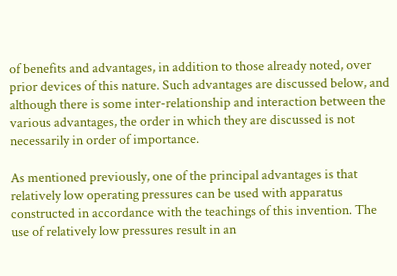of benefits and advantages, in addition to those already noted, over prior devices of this nature. Such advantages are discussed below, and although there is some inter-relationship and interaction between the various advantages, the order in which they are discussed is not necessarily in order of importance.

As mentioned previously, one of the principal advantages is that relatively low operating pressures can be used with apparatus constructed in accordance with the teachings of this invention. The use of relatively low pressures result in an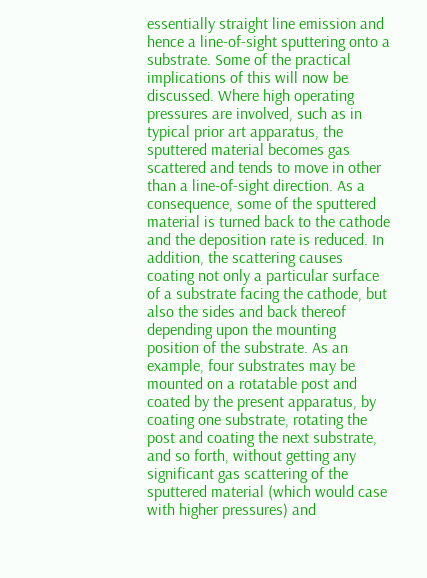essentially straight line emission and hence a line-of-sight sputtering onto a substrate. Some of the practical implications of this will now be discussed. Where high operating pressures are involved, such as in typical prior art apparatus, the sputtered material becomes gas scattered and tends to move in other than a line-of-sight direction. As a consequence, some of the sputtered material is turned back to the cathode and the deposition rate is reduced. In addition, the scattering causes coating not only a particular surface of a substrate facing the cathode, but also the sides and back thereof depending upon the mounting position of the substrate. As an example, four substrates may be mounted on a rotatable post and coated by the present apparatus, by coating one substrate, rotating the post and coating the next substrate, and so forth, without getting any significant gas scattering of the sputtered material (which would case with higher pressures) and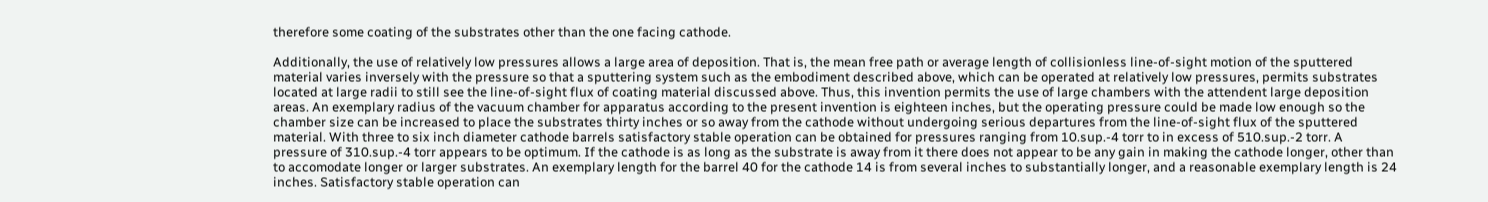therefore some coating of the substrates other than the one facing cathode.

Additionally, the use of relatively low pressures allows a large area of deposition. That is, the mean free path or average length of collisionless line-of-sight motion of the sputtered material varies inversely with the pressure so that a sputtering system such as the embodiment described above, which can be operated at relatively low pressures, permits substrates located at large radii to still see the line-of-sight flux of coating material discussed above. Thus, this invention permits the use of large chambers with the attendent large deposition areas. An exemplary radius of the vacuum chamber for apparatus according to the present invention is eighteen inches, but the operating pressure could be made low enough so the chamber size can be increased to place the substrates thirty inches or so away from the cathode without undergoing serious departures from the line-of-sight flux of the sputtered material. With three to six inch diameter cathode barrels satisfactory stable operation can be obtained for pressures ranging from 10.sup.-4 torr to in excess of 510.sup.-2 torr. A pressure of 310.sup.-4 torr appears to be optimum. If the cathode is as long as the substrate is away from it there does not appear to be any gain in making the cathode longer, other than to accomodate longer or larger substrates. An exemplary length for the barrel 40 for the cathode 14 is from several inches to substantially longer, and a reasonable exemplary length is 24 inches. Satisfactory stable operation can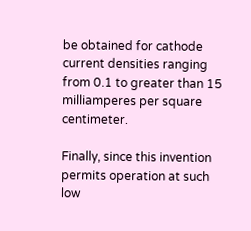be obtained for cathode current densities ranging from 0.1 to greater than 15 milliamperes per square centimeter.

Finally, since this invention permits operation at such low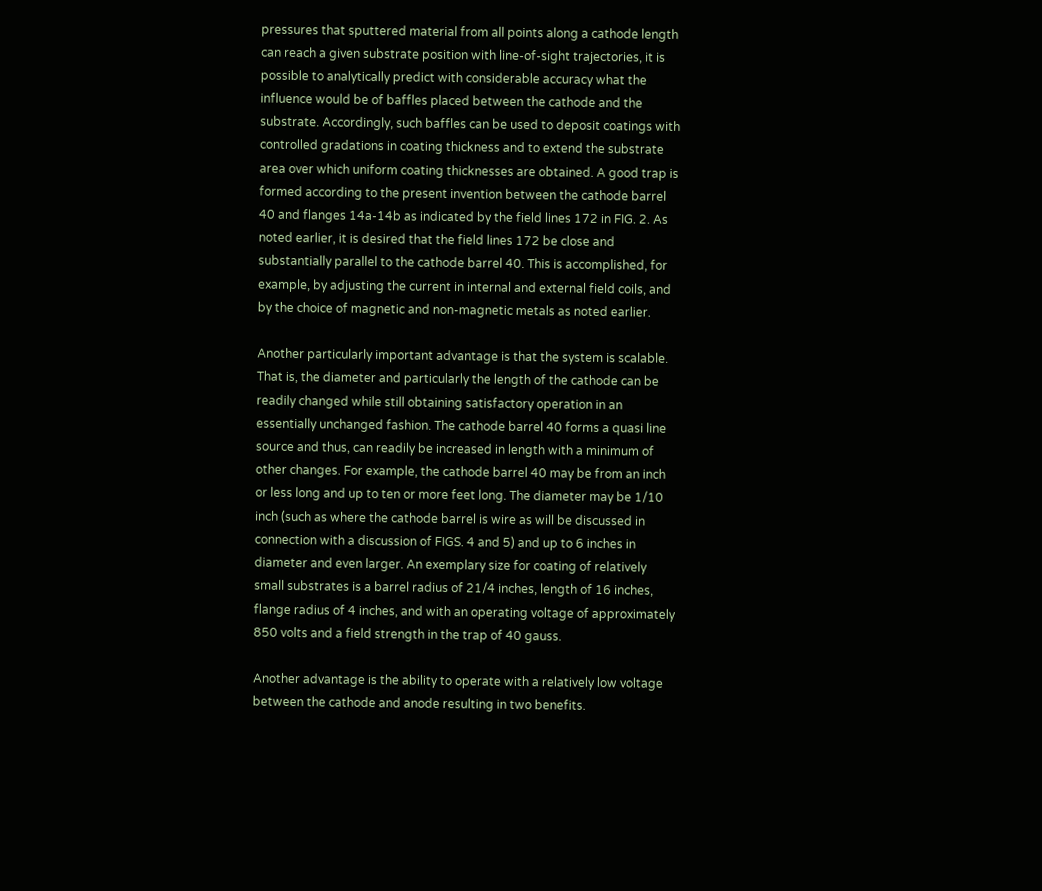pressures that sputtered material from all points along a cathode length can reach a given substrate position with line-of-sight trajectories, it is possible to analytically predict with considerable accuracy what the influence would be of baffles placed between the cathode and the substrate. Accordingly, such baffles can be used to deposit coatings with controlled gradations in coating thickness and to extend the substrate area over which uniform coating thicknesses are obtained. A good trap is formed according to the present invention between the cathode barrel 40 and flanges 14a-14b as indicated by the field lines 172 in FIG. 2. As noted earlier, it is desired that the field lines 172 be close and substantially parallel to the cathode barrel 40. This is accomplished, for example, by adjusting the current in internal and external field coils, and by the choice of magnetic and non-magnetic metals as noted earlier.

Another particularly important advantage is that the system is scalable. That is, the diameter and particularly the length of the cathode can be readily changed while still obtaining satisfactory operation in an essentially unchanged fashion. The cathode barrel 40 forms a quasi line source and thus, can readily be increased in length with a minimum of other changes. For example, the cathode barrel 40 may be from an inch or less long and up to ten or more feet long. The diameter may be 1/10 inch (such as where the cathode barrel is wire as will be discussed in connection with a discussion of FIGS. 4 and 5) and up to 6 inches in diameter and even larger. An exemplary size for coating of relatively small substrates is a barrel radius of 21/4 inches, length of 16 inches, flange radius of 4 inches, and with an operating voltage of approximately 850 volts and a field strength in the trap of 40 gauss.

Another advantage is the ability to operate with a relatively low voltage between the cathode and anode resulting in two benefits.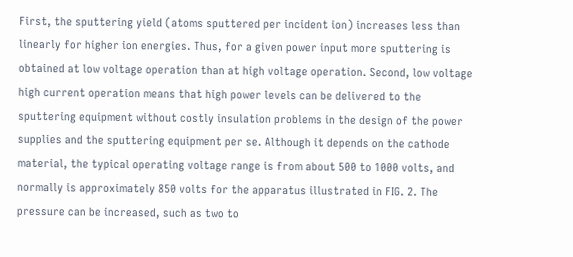First, the sputtering yield (atoms sputtered per incident ion) increases less than linearly for higher ion energies. Thus, for a given power input more sputtering is obtained at low voltage operation than at high voltage operation. Second, low voltage high current operation means that high power levels can be delivered to the sputtering equipment without costly insulation problems in the design of the power supplies and the sputtering equipment per se. Although it depends on the cathode material, the typical operating voltage range is from about 500 to 1000 volts, and normally is approximately 850 volts for the apparatus illustrated in FIG. 2. The pressure can be increased, such as two to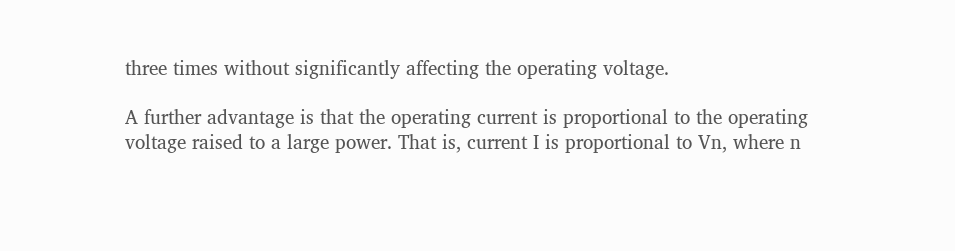three times without significantly affecting the operating voltage.

A further advantage is that the operating current is proportional to the operating voltage raised to a large power. That is, current I is proportional to Vn, where n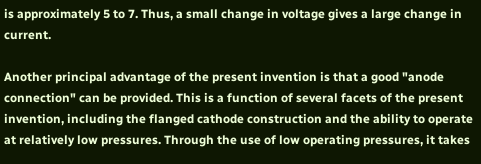is approximately 5 to 7. Thus, a small change in voltage gives a large change in current.

Another principal advantage of the present invention is that a good "anode connection" can be provided. This is a function of several facets of the present invention, including the flanged cathode construction and the ability to operate at relatively low pressures. Through the use of low operating pressures, it takes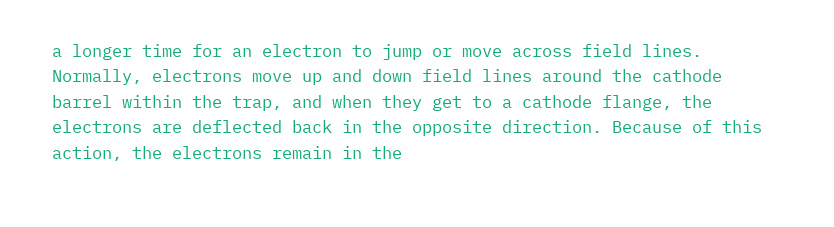a longer time for an electron to jump or move across field lines. Normally, electrons move up and down field lines around the cathode barrel within the trap, and when they get to a cathode flange, the electrons are deflected back in the opposite direction. Because of this action, the electrons remain in the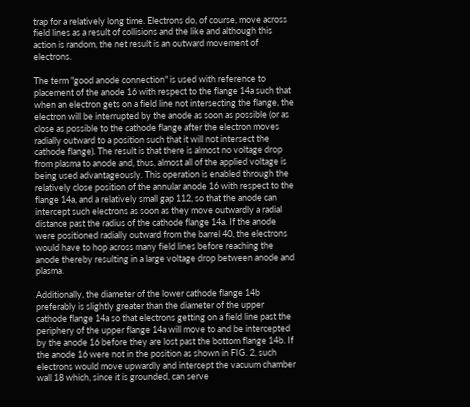trap for a relatively long time. Electrons do, of course, move across field lines as a result of collisions and the like and although this action is random, the net result is an outward movement of electrons.

The term "good anode connection" is used with reference to placement of the anode 16 with respect to the flange 14a such that when an electron gets on a field line not intersecting the flange, the electron will be interrupted by the anode as soon as possible (or as close as possible to the cathode flange after the electron moves radially outward to a position such that it will not intersect the cathode flange). The result is that there is almost no voltage drop from plasma to anode and, thus, almost all of the applied voltage is being used advantageously. This operation is enabled through the relatively close position of the annular anode 16 with respect to the flange 14a, and a relatively small gap 112, so that the anode can intercept such electrons as soon as they move outwardly a radial distance past the radius of the cathode flange 14a. If the anode were positioned radially outward from the barrel 40, the electrons would have to hop across many field lines before reaching the anode thereby resulting in a large voltage drop between anode and plasma.

Additionally, the diameter of the lower cathode flange 14b preferably is slightly greater than the diameter of the upper cathode flange 14a so that electrons getting on a field line past the periphery of the upper flange 14a will move to and be intercepted by the anode 16 before they are lost past the bottom flange 14b. If the anode 16 were not in the position as shown in FIG. 2, such electrons would move upwardly and intercept the vacuum chamber wall 18 which, since it is grounded, can serve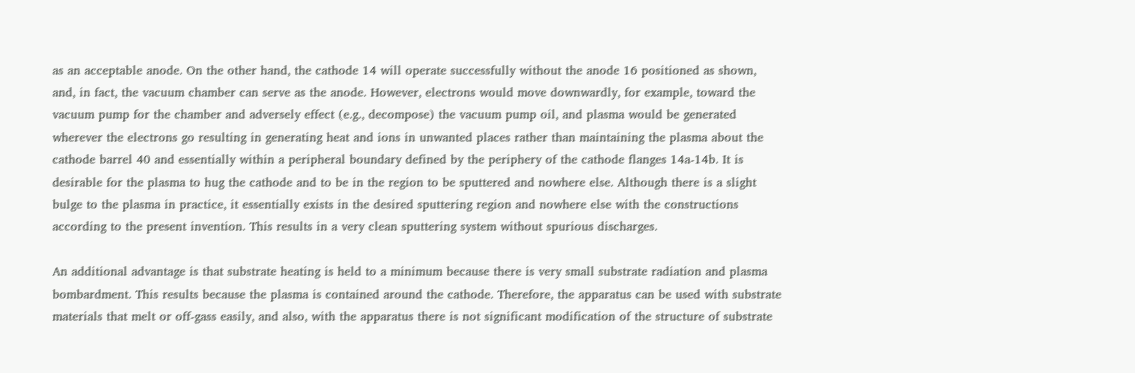as an acceptable anode. On the other hand, the cathode 14 will operate successfully without the anode 16 positioned as shown, and, in fact, the vacuum chamber can serve as the anode. However, electrons would move downwardly, for example, toward the vacuum pump for the chamber and adversely effect (e.g., decompose) the vacuum pump oil, and plasma would be generated wherever the electrons go resulting in generating heat and ions in unwanted places rather than maintaining the plasma about the cathode barrel 40 and essentially within a peripheral boundary defined by the periphery of the cathode flanges 14a-14b. It is desirable for the plasma to hug the cathode and to be in the region to be sputtered and nowhere else. Although there is a slight bulge to the plasma in practice, it essentially exists in the desired sputtering region and nowhere else with the constructions according to the present invention. This results in a very clean sputtering system without spurious discharges.

An additional advantage is that substrate heating is held to a minimum because there is very small substrate radiation and plasma bombardment. This results because the plasma is contained around the cathode. Therefore, the apparatus can be used with substrate materials that melt or off-gass easily, and also, with the apparatus there is not significant modification of the structure of substrate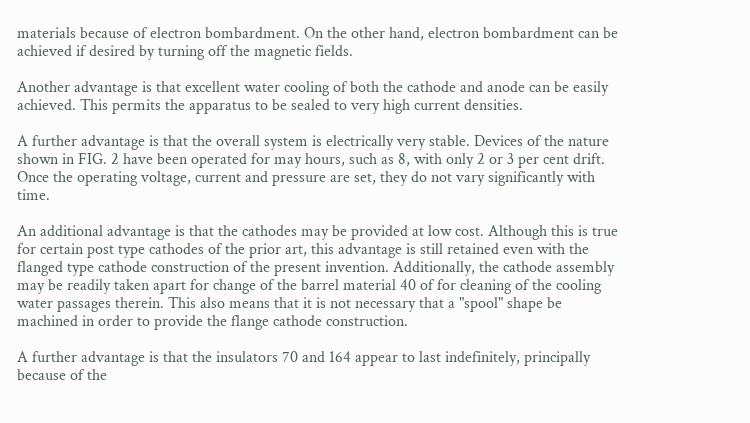materials because of electron bombardment. On the other hand, electron bombardment can be achieved if desired by turning off the magnetic fields.

Another advantage is that excellent water cooling of both the cathode and anode can be easily achieved. This permits the apparatus to be sealed to very high current densities.

A further advantage is that the overall system is electrically very stable. Devices of the nature shown in FIG. 2 have been operated for may hours, such as 8, with only 2 or 3 per cent drift. Once the operating voltage, current and pressure are set, they do not vary significantly with time.

An additional advantage is that the cathodes may be provided at low cost. Although this is true for certain post type cathodes of the prior art, this advantage is still retained even with the flanged type cathode construction of the present invention. Additionally, the cathode assembly may be readily taken apart for change of the barrel material 40 of for cleaning of the cooling water passages therein. This also means that it is not necessary that a "spool" shape be machined in order to provide the flange cathode construction.

A further advantage is that the insulators 70 and 164 appear to last indefinitely, principally because of the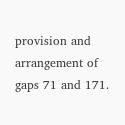provision and arrangement of gaps 71 and 171.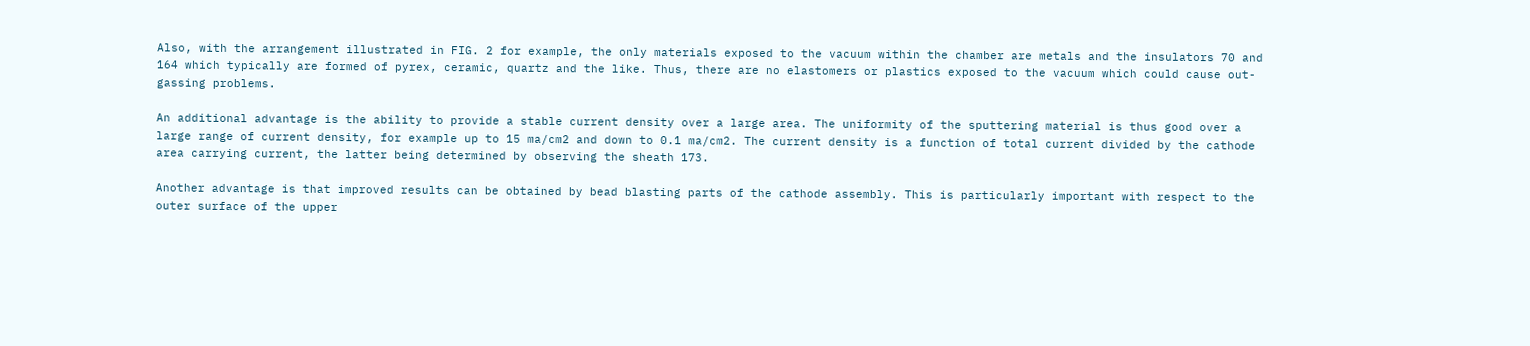Also, with the arrangement illustrated in FIG. 2 for example, the only materials exposed to the vacuum within the chamber are metals and the insulators 70 and 164 which typically are formed of pyrex, ceramic, quartz and the like. Thus, there are no elastomers or plastics exposed to the vacuum which could cause out-gassing problems.

An additional advantage is the ability to provide a stable current density over a large area. The uniformity of the sputtering material is thus good over a large range of current density, for example up to 15 ma/cm2 and down to 0.1 ma/cm2. The current density is a function of total current divided by the cathode area carrying current, the latter being determined by observing the sheath 173.

Another advantage is that improved results can be obtained by bead blasting parts of the cathode assembly. This is particularly important with respect to the outer surface of the upper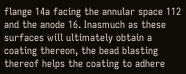flange 14a facing the annular space 112 and the anode 16. Inasmuch as these surfaces will ultimately obtain a coating thereon, the bead blasting thereof helps the coating to adhere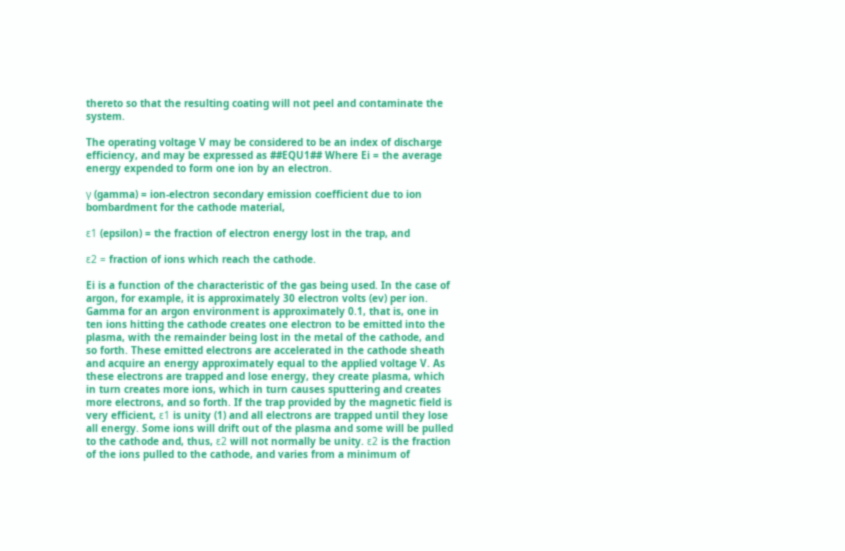thereto so that the resulting coating will not peel and contaminate the system.

The operating voltage V may be considered to be an index of discharge efficiency, and may be expressed as ##EQU1## Where Ei = the average energy expended to form one ion by an electron.

γ (gamma) = ion-electron secondary emission coefficient due to ion bombardment for the cathode material,

ε1 (epsilon) = the fraction of electron energy lost in the trap, and

ε2 = fraction of ions which reach the cathode.

Ei is a function of the characteristic of the gas being used. In the case of argon, for example, it is approximately 30 electron volts (ev) per ion. Gamma for an argon environment is approximately 0.1, that is, one in ten ions hitting the cathode creates one electron to be emitted into the plasma, with the remainder being lost in the metal of the cathode, and so forth. These emitted electrons are accelerated in the cathode sheath and acquire an energy approximately equal to the applied voltage V. As these electrons are trapped and lose energy, they create plasma, which in turn creates more ions, which in turn causes sputtering and creates more electrons, and so forth. If the trap provided by the magnetic field is very efficient, ε1 is unity (1) and all electrons are trapped until they lose all energy. Some ions will drift out of the plasma and some will be pulled to the cathode and, thus, ε2 will not normally be unity. ε2 is the fraction of the ions pulled to the cathode, and varies from a minimum of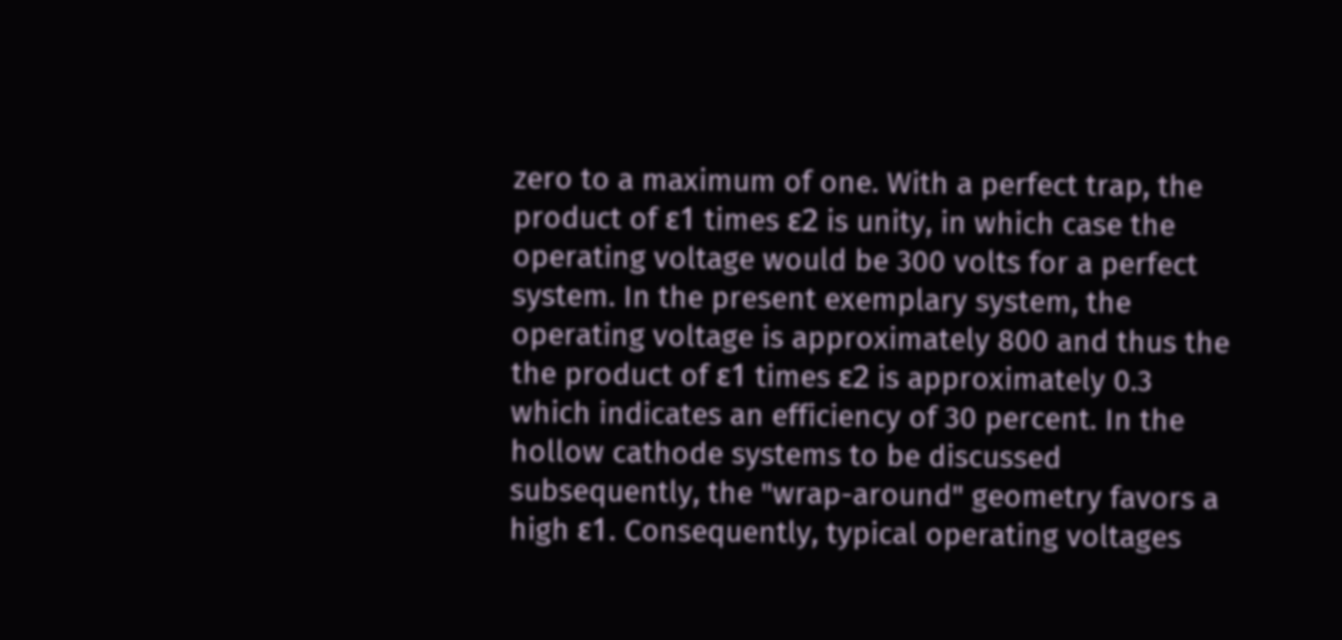zero to a maximum of one. With a perfect trap, the product of ε1 times ε2 is unity, in which case the operating voltage would be 300 volts for a perfect system. In the present exemplary system, the operating voltage is approximately 800 and thus the the product of ε1 times ε2 is approximately 0.3 which indicates an efficiency of 30 percent. In the hollow cathode systems to be discussed subsequently, the "wrap-around" geometry favors a high ε1. Consequently, typical operating voltages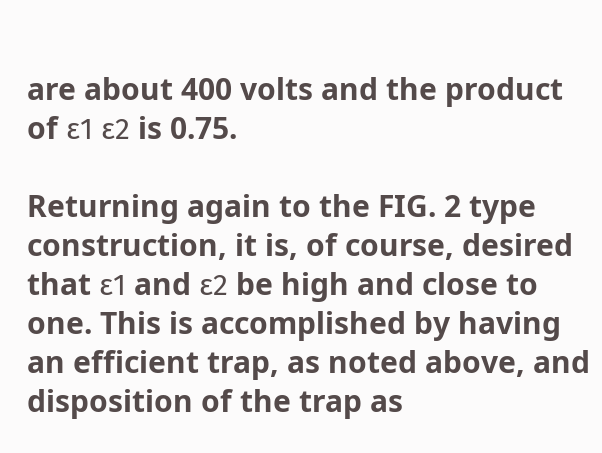are about 400 volts and the product of ε1 ε2 is 0.75.

Returning again to the FIG. 2 type construction, it is, of course, desired that ε1 and ε2 be high and close to one. This is accomplished by having an efficient trap, as noted above, and disposition of the trap as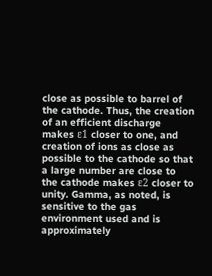close as possible to barrel of the cathode. Thus, the creation of an efficient discharge makes ε1 closer to one, and creation of ions as close as possible to the cathode so that a large number are close to the cathode makes ε2 closer to unity. Gamma, as noted, is sensitive to the gas environment used and is approximately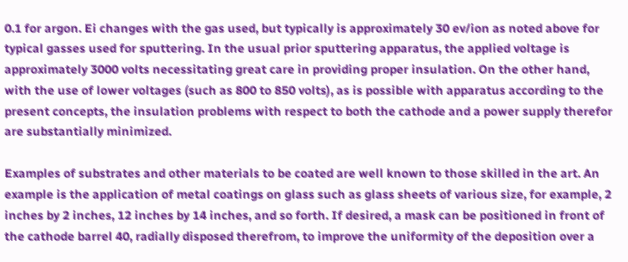0.1 for argon. Ei changes with the gas used, but typically is approximately 30 ev/ion as noted above for typical gasses used for sputtering. In the usual prior sputtering apparatus, the applied voltage is approximately 3000 volts necessitating great care in providing proper insulation. On the other hand, with the use of lower voltages (such as 800 to 850 volts), as is possible with apparatus according to the present concepts, the insulation problems with respect to both the cathode and a power supply therefor are substantially minimized.

Examples of substrates and other materials to be coated are well known to those skilled in the art. An example is the application of metal coatings on glass such as glass sheets of various size, for example, 2 inches by 2 inches, 12 inches by 14 inches, and so forth. If desired, a mask can be positioned in front of the cathode barrel 40, radially disposed therefrom, to improve the uniformity of the deposition over a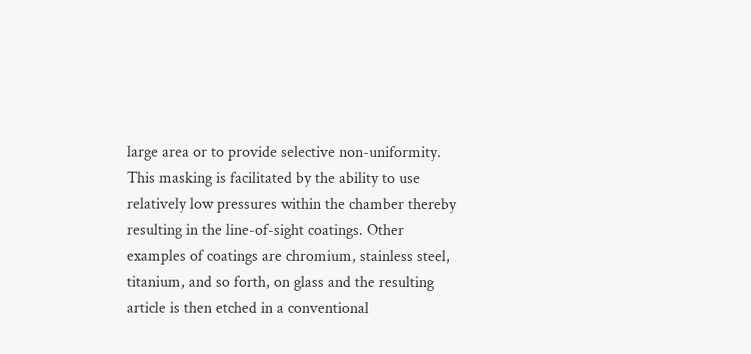large area or to provide selective non-uniformity. This masking is facilitated by the ability to use relatively low pressures within the chamber thereby resulting in the line-of-sight coatings. Other examples of coatings are chromium, stainless steel, titanium, and so forth, on glass and the resulting article is then etched in a conventional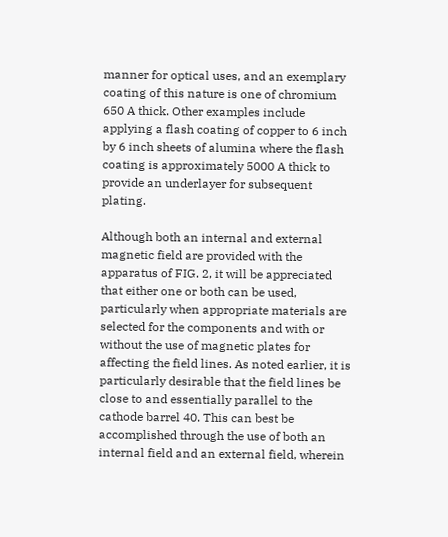manner for optical uses, and an exemplary coating of this nature is one of chromium 650 A thick. Other examples include applying a flash coating of copper to 6 inch by 6 inch sheets of alumina where the flash coating is approximately 5000 A thick to provide an underlayer for subsequent plating.

Although both an internal and external magnetic field are provided with the apparatus of FIG. 2, it will be appreciated that either one or both can be used, particularly when appropriate materials are selected for the components and with or without the use of magnetic plates for affecting the field lines. As noted earlier, it is particularly desirable that the field lines be close to and essentially parallel to the cathode barrel 40. This can best be accomplished through the use of both an internal field and an external field, wherein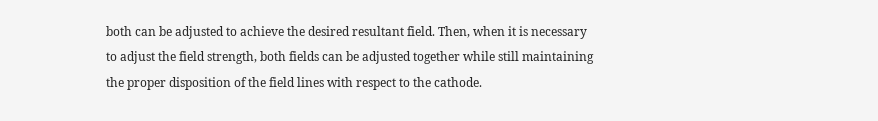both can be adjusted to achieve the desired resultant field. Then, when it is necessary to adjust the field strength, both fields can be adjusted together while still maintaining the proper disposition of the field lines with respect to the cathode.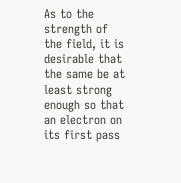As to the strength of the field, it is desirable that the same be at least strong enough so that an electron on its first pass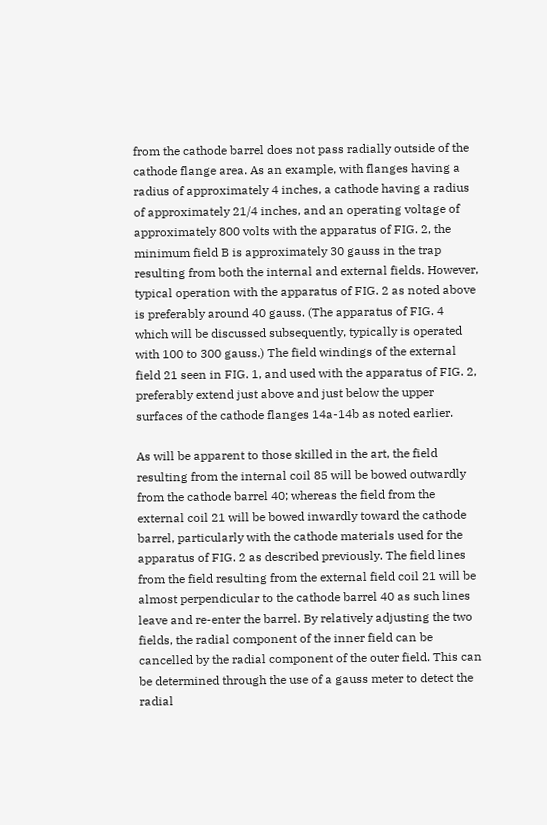from the cathode barrel does not pass radially outside of the cathode flange area. As an example, with flanges having a radius of approximately 4 inches, a cathode having a radius of approximately 21/4 inches, and an operating voltage of approximately 800 volts with the apparatus of FIG. 2, the minimum field B is approximately 30 gauss in the trap resulting from both the internal and external fields. However, typical operation with the apparatus of FIG. 2 as noted above is preferably around 40 gauss. (The apparatus of FIG. 4 which will be discussed subsequently, typically is operated with 100 to 300 gauss.) The field windings of the external field 21 seen in FIG. 1, and used with the apparatus of FIG. 2, preferably extend just above and just below the upper surfaces of the cathode flanges 14a-14b as noted earlier.

As will be apparent to those skilled in the art, the field resulting from the internal coil 85 will be bowed outwardly from the cathode barrel 40; whereas the field from the external coil 21 will be bowed inwardly toward the cathode barrel, particularly with the cathode materials used for the apparatus of FIG. 2 as described previously. The field lines from the field resulting from the external field coil 21 will be almost perpendicular to the cathode barrel 40 as such lines leave and re-enter the barrel. By relatively adjusting the two fields, the radial component of the inner field can be cancelled by the radial component of the outer field. This can be determined through the use of a gauss meter to detect the radial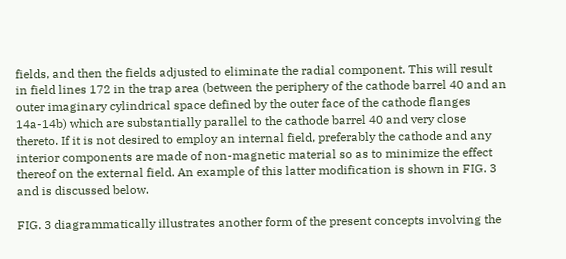fields, and then the fields adjusted to eliminate the radial component. This will result in field lines 172 in the trap area (between the periphery of the cathode barrel 40 and an outer imaginary cylindrical space defined by the outer face of the cathode flanges 14a-14b) which are substantially parallel to the cathode barrel 40 and very close thereto. If it is not desired to employ an internal field, preferably the cathode and any interior components are made of non-magnetic material so as to minimize the effect thereof on the external field. An example of this latter modification is shown in FIG. 3 and is discussed below.

FIG. 3 diagrammatically illustrates another form of the present concepts involving the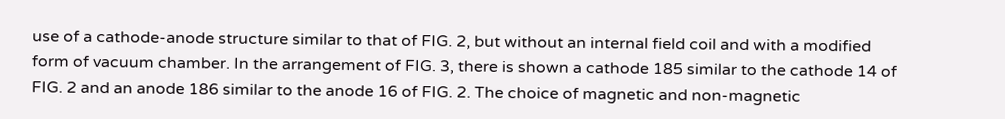use of a cathode-anode structure similar to that of FIG. 2, but without an internal field coil and with a modified form of vacuum chamber. In the arrangement of FIG. 3, there is shown a cathode 185 similar to the cathode 14 of FIG. 2 and an anode 186 similar to the anode 16 of FIG. 2. The choice of magnetic and non-magnetic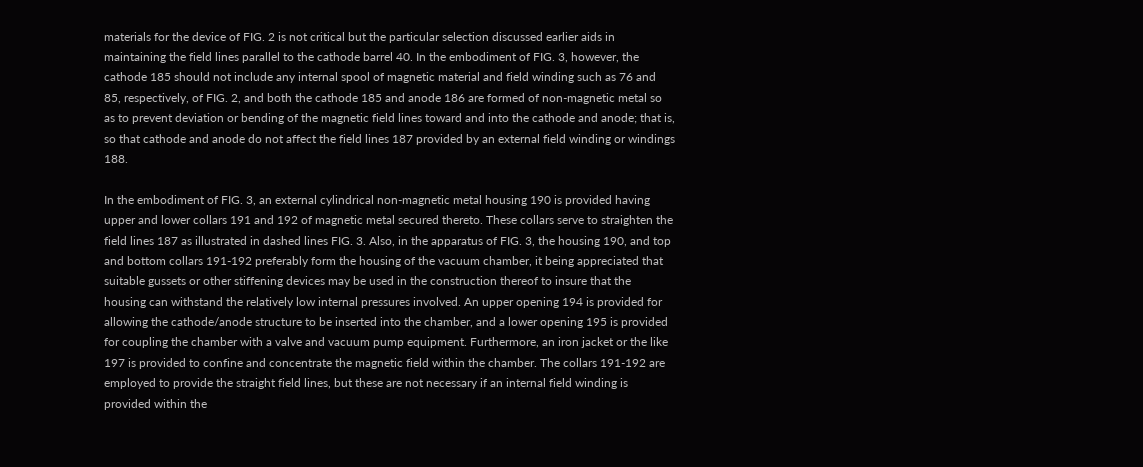materials for the device of FIG. 2 is not critical but the particular selection discussed earlier aids in maintaining the field lines parallel to the cathode barrel 40. In the embodiment of FIG. 3, however, the cathode 185 should not include any internal spool of magnetic material and field winding such as 76 and 85, respectively, of FIG. 2, and both the cathode 185 and anode 186 are formed of non-magnetic metal so as to prevent deviation or bending of the magnetic field lines toward and into the cathode and anode; that is, so that cathode and anode do not affect the field lines 187 provided by an external field winding or windings 188.

In the embodiment of FIG. 3, an external cylindrical non-magnetic metal housing 190 is provided having upper and lower collars 191 and 192 of magnetic metal secured thereto. These collars serve to straighten the field lines 187 as illustrated in dashed lines FIG. 3. Also, in the apparatus of FIG. 3, the housing 190, and top and bottom collars 191-192 preferably form the housing of the vacuum chamber, it being appreciated that suitable gussets or other stiffening devices may be used in the construction thereof to insure that the housing can withstand the relatively low internal pressures involved. An upper opening 194 is provided for allowing the cathode/anode structure to be inserted into the chamber, and a lower opening 195 is provided for coupling the chamber with a valve and vacuum pump equipment. Furthermore, an iron jacket or the like 197 is provided to confine and concentrate the magnetic field within the chamber. The collars 191-192 are employed to provide the straight field lines, but these are not necessary if an internal field winding is provided within the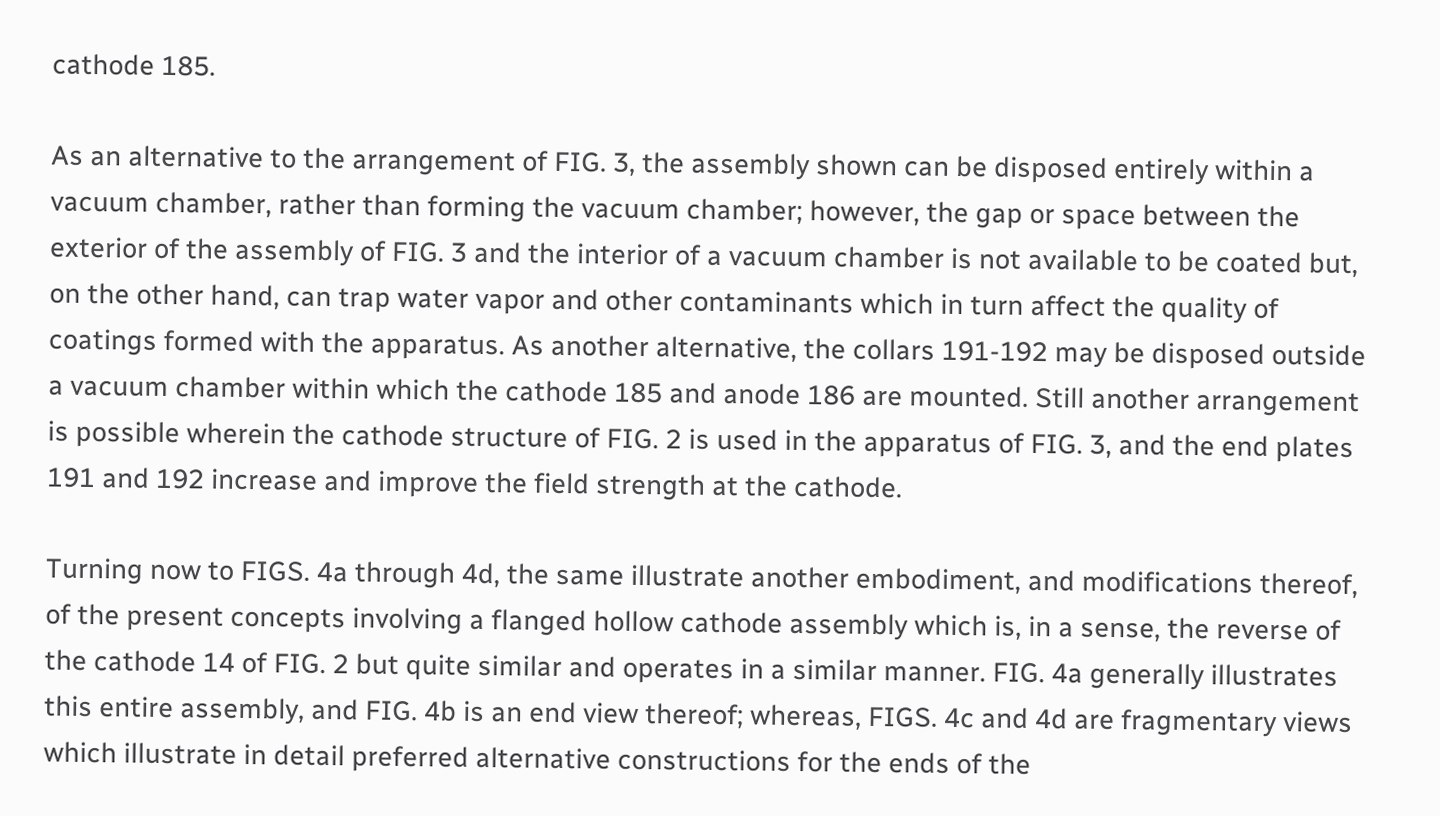cathode 185.

As an alternative to the arrangement of FIG. 3, the assembly shown can be disposed entirely within a vacuum chamber, rather than forming the vacuum chamber; however, the gap or space between the exterior of the assembly of FIG. 3 and the interior of a vacuum chamber is not available to be coated but, on the other hand, can trap water vapor and other contaminants which in turn affect the quality of coatings formed with the apparatus. As another alternative, the collars 191-192 may be disposed outside a vacuum chamber within which the cathode 185 and anode 186 are mounted. Still another arrangement is possible wherein the cathode structure of FIG. 2 is used in the apparatus of FIG. 3, and the end plates 191 and 192 increase and improve the field strength at the cathode.

Turning now to FIGS. 4a through 4d, the same illustrate another embodiment, and modifications thereof, of the present concepts involving a flanged hollow cathode assembly which is, in a sense, the reverse of the cathode 14 of FIG. 2 but quite similar and operates in a similar manner. FIG. 4a generally illustrates this entire assembly, and FIG. 4b is an end view thereof; whereas, FIGS. 4c and 4d are fragmentary views which illustrate in detail preferred alternative constructions for the ends of the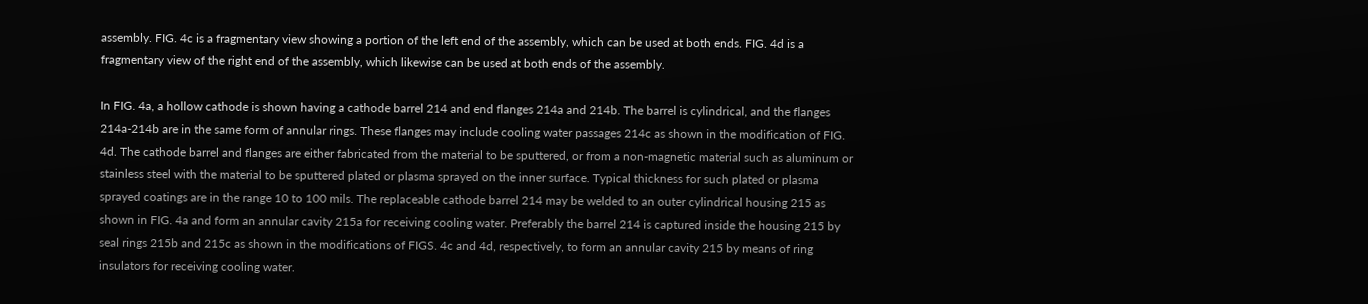assembly. FIG. 4c is a fragmentary view showing a portion of the left end of the assembly, which can be used at both ends. FIG. 4d is a fragmentary view of the right end of the assembly, which likewise can be used at both ends of the assembly.

In FIG. 4a, a hollow cathode is shown having a cathode barrel 214 and end flanges 214a and 214b. The barrel is cylindrical, and the flanges 214a-214b are in the same form of annular rings. These flanges may include cooling water passages 214c as shown in the modification of FIG. 4d. The cathode barrel and flanges are either fabricated from the material to be sputtered, or from a non-magnetic material such as aluminum or stainless steel with the material to be sputtered plated or plasma sprayed on the inner surface. Typical thickness for such plated or plasma sprayed coatings are in the range 10 to 100 mils. The replaceable cathode barrel 214 may be welded to an outer cylindrical housing 215 as shown in FIG. 4a and form an annular cavity 215a for receiving cooling water. Preferably the barrel 214 is captured inside the housing 215 by seal rings 215b and 215c as shown in the modifications of FIGS. 4c and 4d, respectively, to form an annular cavity 215 by means of ring insulators for receiving cooling water.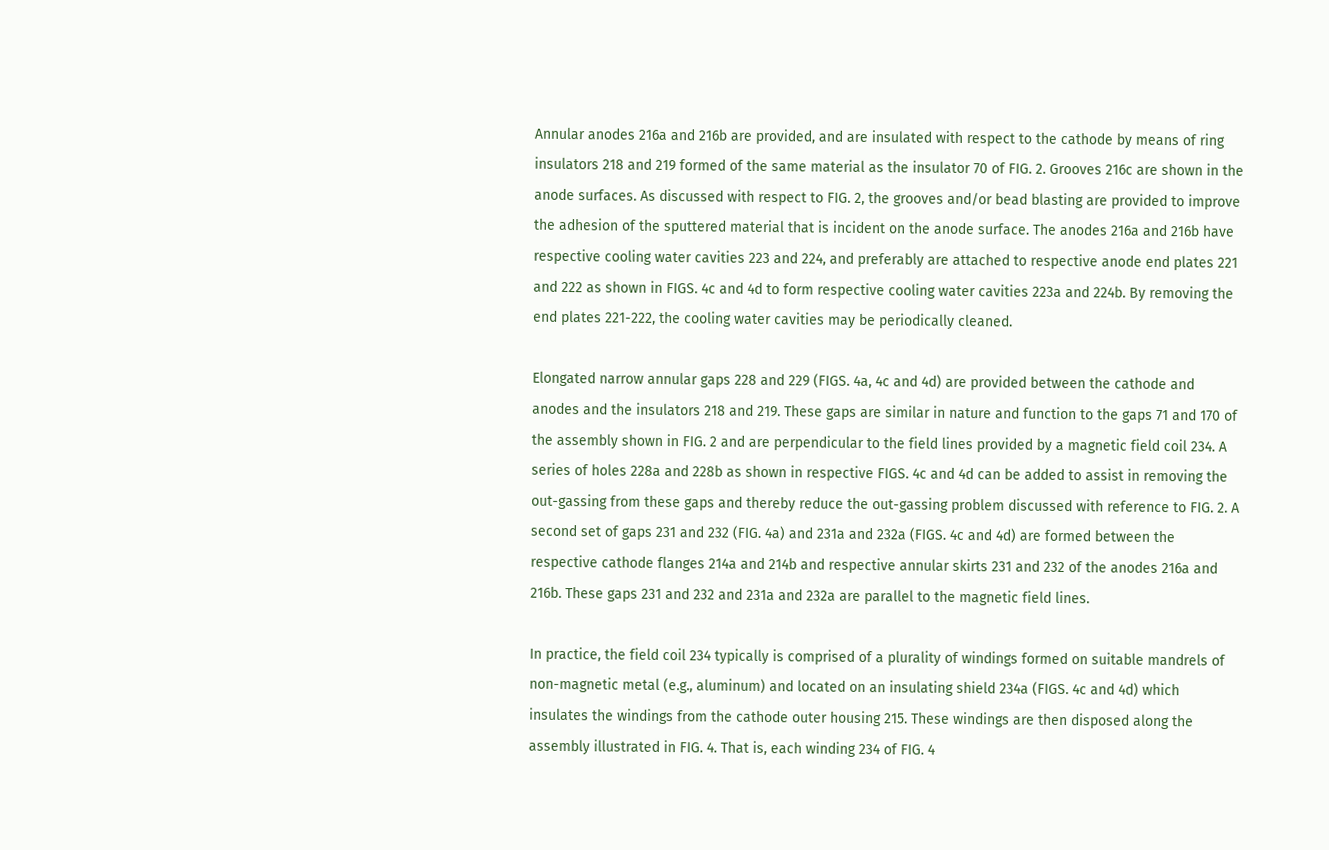Annular anodes 216a and 216b are provided, and are insulated with respect to the cathode by means of ring insulators 218 and 219 formed of the same material as the insulator 70 of FIG. 2. Grooves 216c are shown in the anode surfaces. As discussed with respect to FIG. 2, the grooves and/or bead blasting are provided to improve the adhesion of the sputtered material that is incident on the anode surface. The anodes 216a and 216b have respective cooling water cavities 223 and 224, and preferably are attached to respective anode end plates 221 and 222 as shown in FIGS. 4c and 4d to form respective cooling water cavities 223a and 224b. By removing the end plates 221-222, the cooling water cavities may be periodically cleaned.

Elongated narrow annular gaps 228 and 229 (FIGS. 4a, 4c and 4d) are provided between the cathode and anodes and the insulators 218 and 219. These gaps are similar in nature and function to the gaps 71 and 170 of the assembly shown in FIG. 2 and are perpendicular to the field lines provided by a magnetic field coil 234. A series of holes 228a and 228b as shown in respective FIGS. 4c and 4d can be added to assist in removing the out-gassing from these gaps and thereby reduce the out-gassing problem discussed with reference to FIG. 2. A second set of gaps 231 and 232 (FIG. 4a) and 231a and 232a (FIGS. 4c and 4d) are formed between the respective cathode flanges 214a and 214b and respective annular skirts 231 and 232 of the anodes 216a and 216b. These gaps 231 and 232 and 231a and 232a are parallel to the magnetic field lines.

In practice, the field coil 234 typically is comprised of a plurality of windings formed on suitable mandrels of non-magnetic metal (e.g., aluminum) and located on an insulating shield 234a (FIGS. 4c and 4d) which insulates the windings from the cathode outer housing 215. These windings are then disposed along the assembly illustrated in FIG. 4. That is, each winding 234 of FIG. 4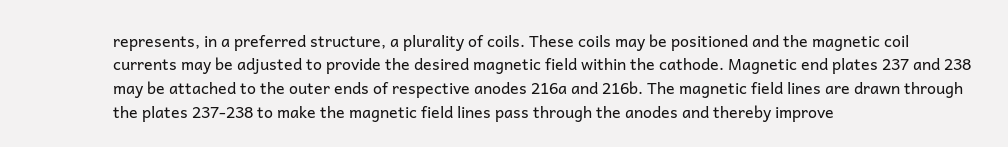represents, in a preferred structure, a plurality of coils. These coils may be positioned and the magnetic coil currents may be adjusted to provide the desired magnetic field within the cathode. Magnetic end plates 237 and 238 may be attached to the outer ends of respective anodes 216a and 216b. The magnetic field lines are drawn through the plates 237-238 to make the magnetic field lines pass through the anodes and thereby improve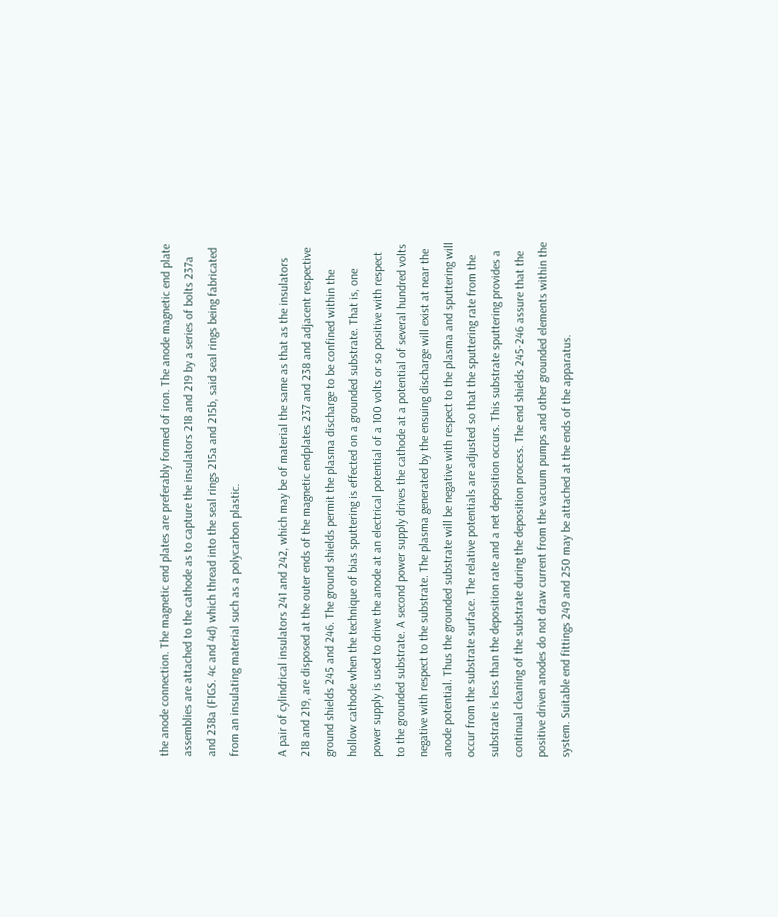the anode connection. The magnetic end plates are preferably formed of iron. The anode magnetic end plate assemblies are attached to the cathode as to capture the insulators 218 and 219 by a series of bolts 237a and 238a (FIGS. 4c and 4d) which thread into the seal rings 215a and 215b, said seal rings being fabricated from an insulating material such as a polycarbon plastic.

A pair of cylindrical insulators 241 and 242, which may be of material the same as that as the insulators 218 and 219, are disposed at the outer ends of the magnetic endplates 237 and 238 and adjacent respective ground shields 245 and 246. The ground shields permit the plasma discharge to be confined within the hollow cathode when the technique of bias sputtering is effected on a grounded substrate. That is, one power supply is used to drive the anode at an electrical potential of a 100 volts or so positive with respect to the grounded substrate. A second power supply drives the cathode at a potential of several hundred volts negative with respect to the substrate. The plasma generated by the ensuing discharge will exist at near the anode potential. Thus the grounded substrate will be negative with respect to the plasma and sputtering will occur from the substrate surface. The relative potentials are adjusted so that the sputtering rate from the substrate is less than the deposition rate and a net deposition occurs. This substrate sputtering provides a continual cleaning of the substrate during the deposition process. The end shields 245-246 assure that the positive driven anodes do not draw current from the vacuum pumps and other grounded elements within the system. Suitable end fittings 249 and 250 may be attached at the ends of the apparatus.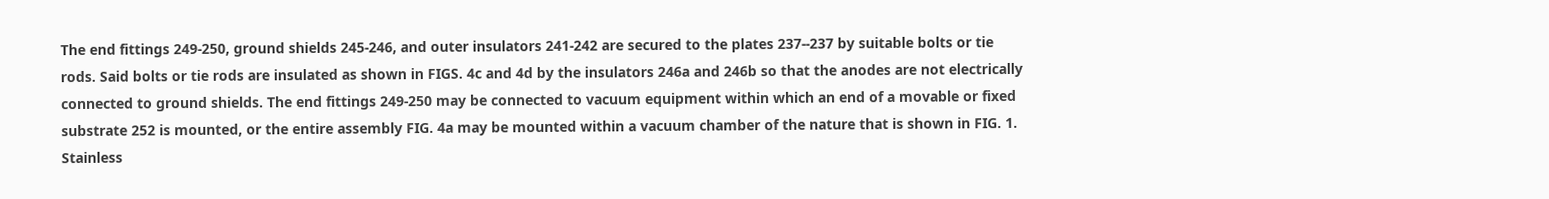The end fittings 249-250, ground shields 245-246, and outer insulators 241-242 are secured to the plates 237--237 by suitable bolts or tie rods. Said bolts or tie rods are insulated as shown in FIGS. 4c and 4d by the insulators 246a and 246b so that the anodes are not electrically connected to ground shields. The end fittings 249-250 may be connected to vacuum equipment within which an end of a movable or fixed substrate 252 is mounted, or the entire assembly FIG. 4a may be mounted within a vacuum chamber of the nature that is shown in FIG. 1. Stainless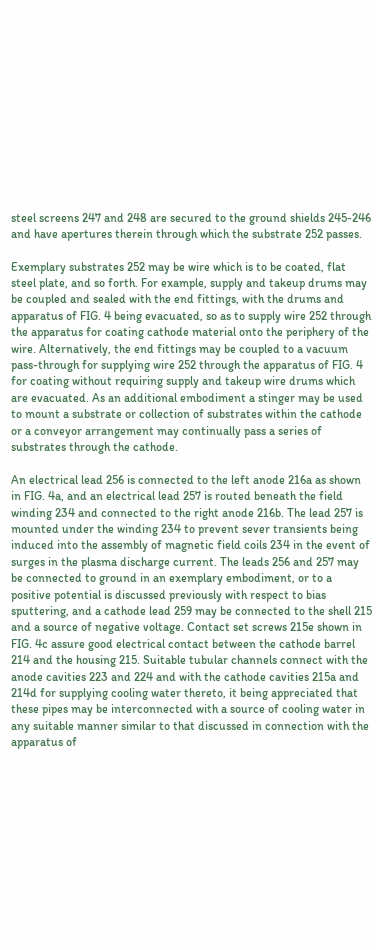steel screens 247 and 248 are secured to the ground shields 245-246 and have apertures therein through which the substrate 252 passes.

Exemplary substrates 252 may be wire which is to be coated, flat steel plate, and so forth. For example, supply and takeup drums may be coupled and sealed with the end fittings, with the drums and apparatus of FIG. 4 being evacuated, so as to supply wire 252 through the apparatus for coating cathode material onto the periphery of the wire. Alternatively, the end fittings may be coupled to a vacuum pass-through for supplying wire 252 through the apparatus of FIG. 4 for coating without requiring supply and takeup wire drums which are evacuated. As an additional embodiment a stinger may be used to mount a substrate or collection of substrates within the cathode or a conveyor arrangement may continually pass a series of substrates through the cathode.

An electrical lead 256 is connected to the left anode 216a as shown in FIG. 4a, and an electrical lead 257 is routed beneath the field winding 234 and connected to the right anode 216b. The lead 257 is mounted under the winding 234 to prevent sever transients being induced into the assembly of magnetic field coils 234 in the event of surges in the plasma discharge current. The leads 256 and 257 may be connected to ground in an exemplary embodiment, or to a positive potential is discussed previously with respect to bias sputtering, and a cathode lead 259 may be connected to the shell 215 and a source of negative voltage. Contact set screws 215e shown in FIG. 4c assure good electrical contact between the cathode barrel 214 and the housing 215. Suitable tubular channels connect with the anode cavities 223 and 224 and with the cathode cavities 215a and 214d for supplying cooling water thereto, it being appreciated that these pipes may be interconnected with a source of cooling water in any suitable manner similar to that discussed in connection with the apparatus of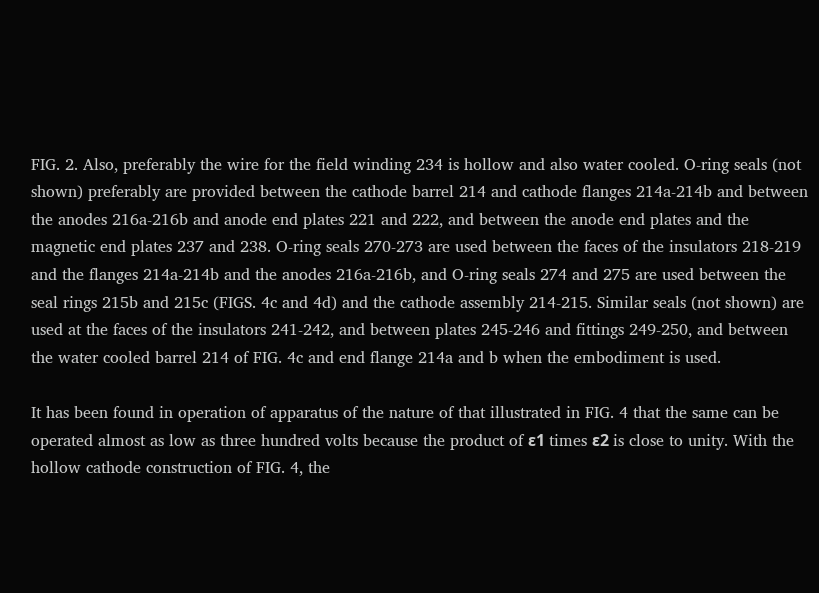FIG. 2. Also, preferably the wire for the field winding 234 is hollow and also water cooled. O-ring seals (not shown) preferably are provided between the cathode barrel 214 and cathode flanges 214a-214b and between the anodes 216a-216b and anode end plates 221 and 222, and between the anode end plates and the magnetic end plates 237 and 238. O-ring seals 270-273 are used between the faces of the insulators 218-219 and the flanges 214a-214b and the anodes 216a-216b, and O-ring seals 274 and 275 are used between the seal rings 215b and 215c (FIGS. 4c and 4d) and the cathode assembly 214-215. Similar seals (not shown) are used at the faces of the insulators 241-242, and between plates 245-246 and fittings 249-250, and between the water cooled barrel 214 of FIG. 4c and end flange 214a and b when the embodiment is used.

It has been found in operation of apparatus of the nature of that illustrated in FIG. 4 that the same can be operated almost as low as three hundred volts because the product of ε1 times ε2 is close to unity. With the hollow cathode construction of FIG. 4, the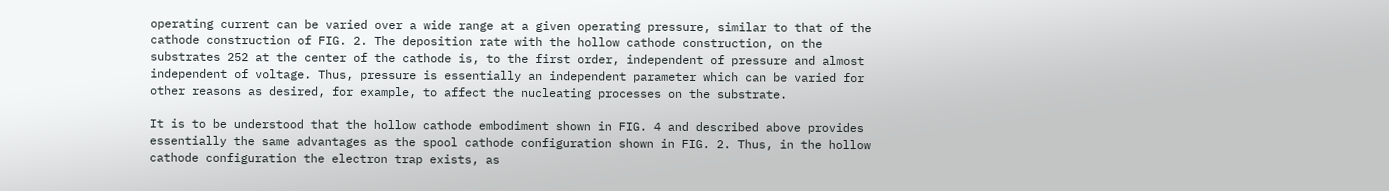operating current can be varied over a wide range at a given operating pressure, similar to that of the cathode construction of FIG. 2. The deposition rate with the hollow cathode construction, on the substrates 252 at the center of the cathode is, to the first order, independent of pressure and almost independent of voltage. Thus, pressure is essentially an independent parameter which can be varied for other reasons as desired, for example, to affect the nucleating processes on the substrate.

It is to be understood that the hollow cathode embodiment shown in FIG. 4 and described above provides essentially the same advantages as the spool cathode configuration shown in FIG. 2. Thus, in the hollow cathode configuration the electron trap exists, as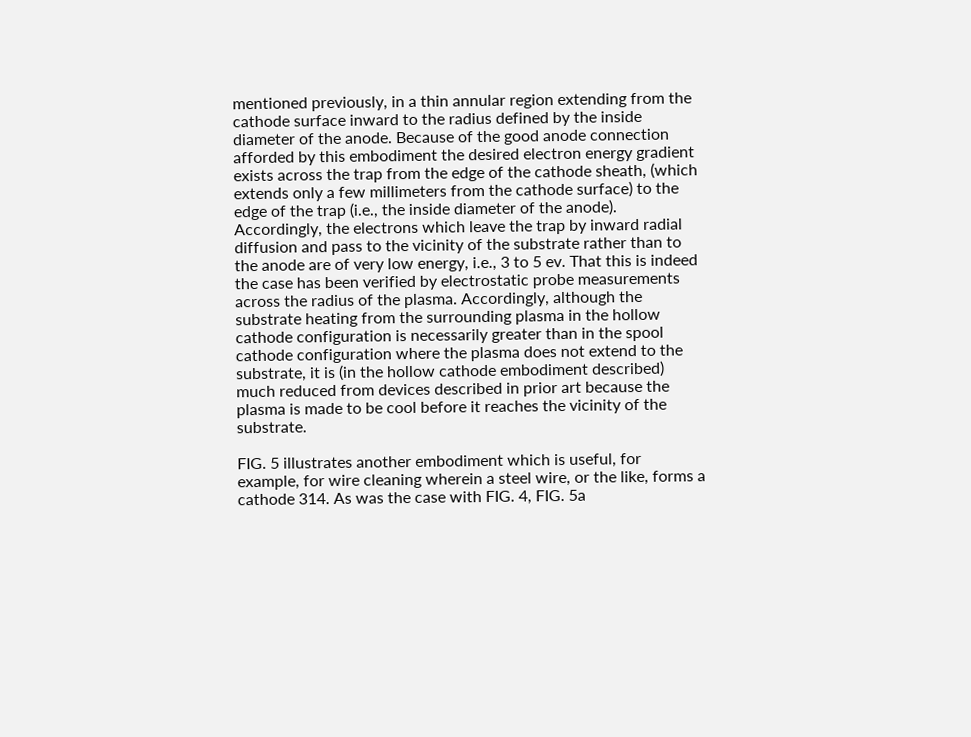mentioned previously, in a thin annular region extending from the cathode surface inward to the radius defined by the inside diameter of the anode. Because of the good anode connection afforded by this embodiment the desired electron energy gradient exists across the trap from the edge of the cathode sheath, (which extends only a few millimeters from the cathode surface) to the edge of the trap (i.e., the inside diameter of the anode). Accordingly, the electrons which leave the trap by inward radial diffusion and pass to the vicinity of the substrate rather than to the anode are of very low energy, i.e., 3 to 5 ev. That this is indeed the case has been verified by electrostatic probe measurements across the radius of the plasma. Accordingly, although the substrate heating from the surrounding plasma in the hollow cathode configuration is necessarily greater than in the spool cathode configuration where the plasma does not extend to the substrate, it is (in the hollow cathode embodiment described) much reduced from devices described in prior art because the plasma is made to be cool before it reaches the vicinity of the substrate.

FIG. 5 illustrates another embodiment which is useful, for example, for wire cleaning wherein a steel wire, or the like, forms a cathode 314. As was the case with FIG. 4, FIG. 5a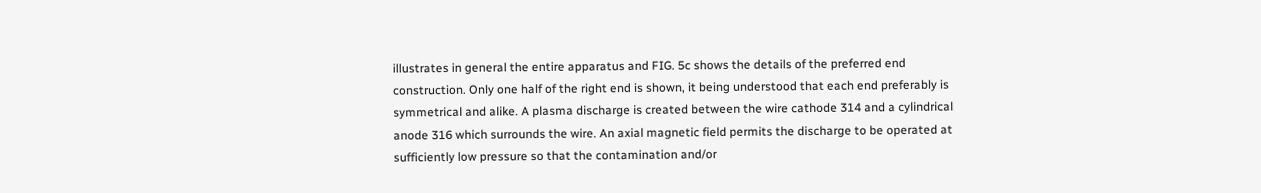illustrates in general the entire apparatus and FIG. 5c shows the details of the preferred end construction. Only one half of the right end is shown, it being understood that each end preferably is symmetrical and alike. A plasma discharge is created between the wire cathode 314 and a cylindrical anode 316 which surrounds the wire. An axial magnetic field permits the discharge to be operated at sufficiently low pressure so that the contamination and/or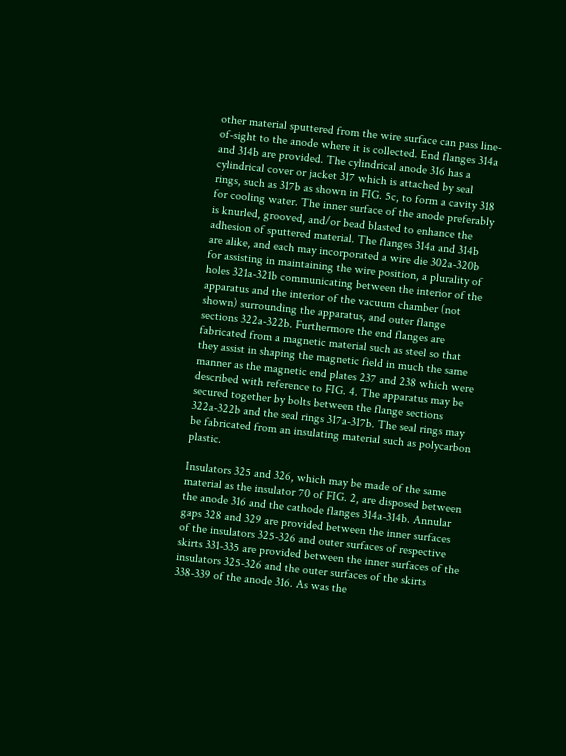other material sputtered from the wire surface can pass line-of-sight to the anode where it is collected. End flanges 314a and 314b are provided. The cylindrical anode 316 has a cylindrical cover or jacket 317 which is attached by seal rings, such as 317b as shown in FIG. 5c, to form a cavity 318 for cooling water. The inner surface of the anode preferably is knurled, grooved, and/or bead blasted to enhance the adhesion of sputtered material. The flanges 314a and 314b are alike, and each may incorporated a wire die 302a-320b for assisting in maintaining the wire position, a plurality of holes 321a-321b communicating between the interior of the apparatus and the interior of the vacuum chamber (not shown) surrounding the apparatus, and outer flange sections 322a-322b. Furthermore the end flanges are fabricated from a magnetic material such as steel so that they assist in shaping the magnetic field in much the same manner as the magnetic end plates 237 and 238 which were described with reference to FIG. 4. The apparatus may be secured together by bolts between the flange sections 322a-322b and the seal rings 317a-317b. The seal rings may be fabricated from an insulating material such as polycarbon plastic.

Insulators 325 and 326, which may be made of the same material as the insulator 70 of FIG. 2, are disposed between the anode 316 and the cathode flanges 314a-314b. Annular gaps 328 and 329 are provided between the inner surfaces of the insulators 325-326 and outer surfaces of respective skirts 331-335 are provided between the inner surfaces of the insulators 325-326 and the outer surfaces of the skirts 338-339 of the anode 316. As was the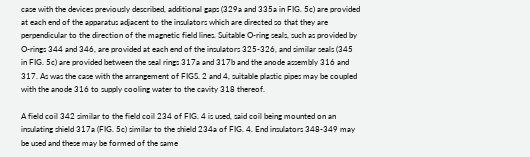case with the devices previously described, additional gaps (329a and 335a in FIG. 5c) are provided at each end of the apparatus adjacent to the insulators which are directed so that they are perpendicular to the direction of the magnetic field lines. Suitable O-ring seals, such as provided by O-rings 344 and 346, are provided at each end of the insulators 325-326, and similar seals (345 in FIG. 5c) are provided between the seal rings 317a and 317b and the anode assembly 316 and 317. As was the case with the arrangement of FIGS. 2 and 4, suitable plastic pipes may be coupled with the anode 316 to supply cooling water to the cavity 318 thereof.

A field coil 342 similar to the field coil 234 of FIG. 4 is used, said coil being mounted on an insulating shield 317a (FIG. 5c) similar to the shield 234a of FIG. 4. End insulators 348-349 may be used and these may be formed of the same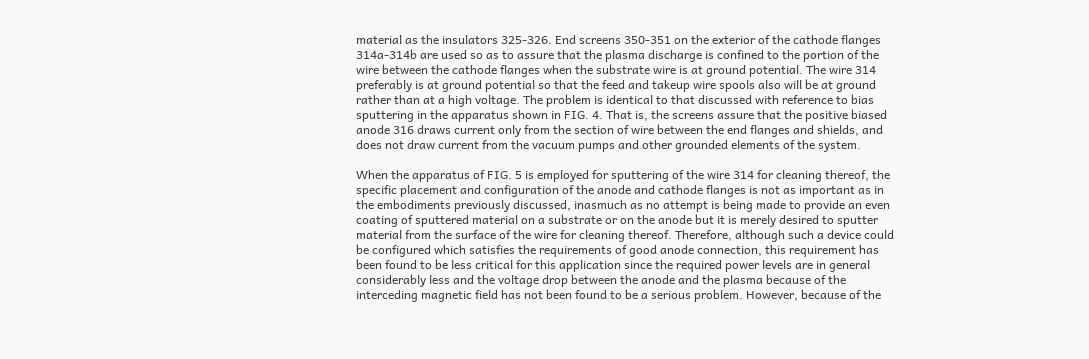material as the insulators 325-326. End screens 350-351 on the exterior of the cathode flanges 314a-314b are used so as to assure that the plasma discharge is confined to the portion of the wire between the cathode flanges when the substrate wire is at ground potential. The wire 314 preferably is at ground potential so that the feed and takeup wire spools also will be at ground rather than at a high voltage. The problem is identical to that discussed with reference to bias sputtering in the apparatus shown in FIG. 4. That is, the screens assure that the positive biased anode 316 draws current only from the section of wire between the end flanges and shields, and does not draw current from the vacuum pumps and other grounded elements of the system.

When the apparatus of FIG. 5 is employed for sputtering of the wire 314 for cleaning thereof, the specific placement and configuration of the anode and cathode flanges is not as important as in the embodiments previously discussed, inasmuch as no attempt is being made to provide an even coating of sputtered material on a substrate or on the anode but it is merely desired to sputter material from the surface of the wire for cleaning thereof. Therefore, although such a device could be configured which satisfies the requirements of good anode connection, this requirement has been found to be less critical for this application since the required power levels are in general considerably less and the voltage drop between the anode and the plasma because of the interceding magnetic field has not been found to be a serious problem. However, because of the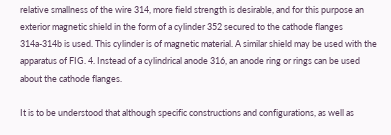relative smallness of the wire 314, more field strength is desirable, and for this purpose an exterior magnetic shield in the form of a cylinder 352 secured to the cathode flanges 314a-314b is used. This cylinder is of magnetic material. A similar shield may be used with the apparatus of FIG. 4. Instead of a cylindrical anode 316, an anode ring or rings can be used about the cathode flanges.

It is to be understood that although specific constructions and configurations, as well as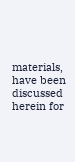materials, have been discussed herein for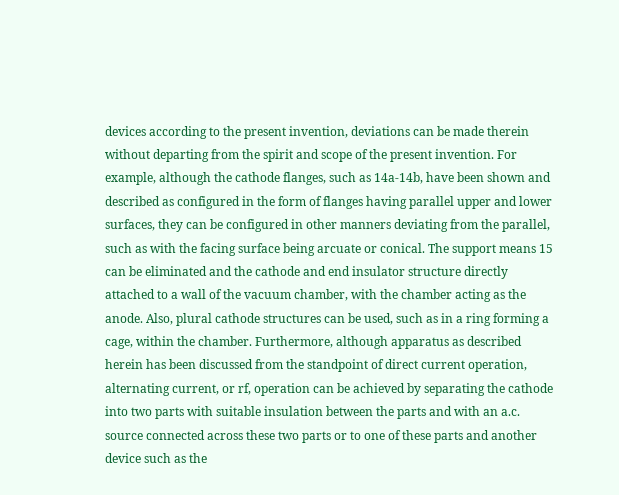devices according to the present invention, deviations can be made therein without departing from the spirit and scope of the present invention. For example, although the cathode flanges, such as 14a-14b, have been shown and described as configured in the form of flanges having parallel upper and lower surfaces, they can be configured in other manners deviating from the parallel, such as with the facing surface being arcuate or conical. The support means 15 can be eliminated and the cathode and end insulator structure directly attached to a wall of the vacuum chamber, with the chamber acting as the anode. Also, plural cathode structures can be used, such as in a ring forming a cage, within the chamber. Furthermore, although apparatus as described herein has been discussed from the standpoint of direct current operation, alternating current, or rf, operation can be achieved by separating the cathode into two parts with suitable insulation between the parts and with an a.c. source connected across these two parts or to one of these parts and another device such as the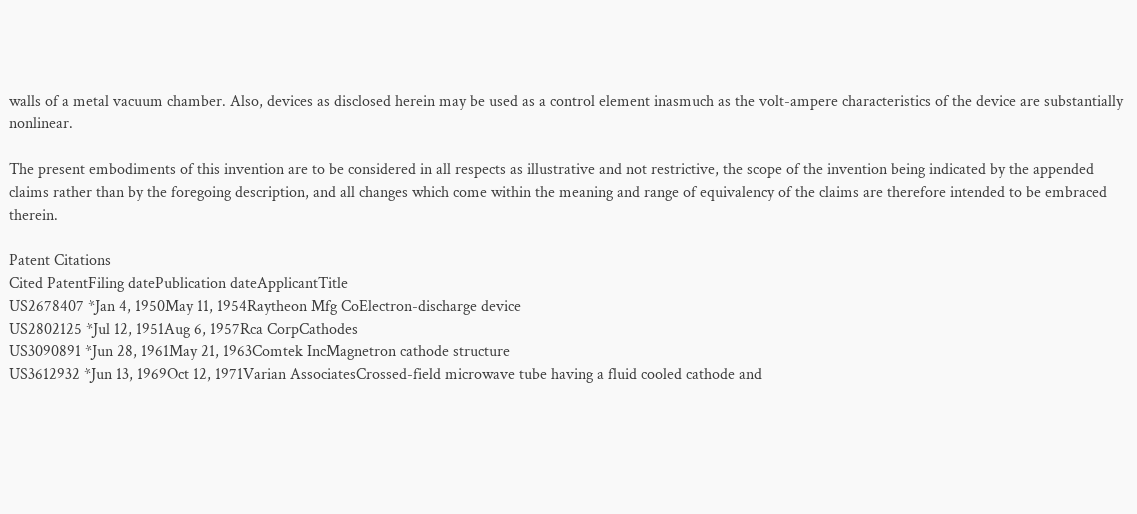walls of a metal vacuum chamber. Also, devices as disclosed herein may be used as a control element inasmuch as the volt-ampere characteristics of the device are substantially nonlinear.

The present embodiments of this invention are to be considered in all respects as illustrative and not restrictive, the scope of the invention being indicated by the appended claims rather than by the foregoing description, and all changes which come within the meaning and range of equivalency of the claims are therefore intended to be embraced therein.

Patent Citations
Cited PatentFiling datePublication dateApplicantTitle
US2678407 *Jan 4, 1950May 11, 1954Raytheon Mfg CoElectron-discharge device
US2802125 *Jul 12, 1951Aug 6, 1957Rca CorpCathodes
US3090891 *Jun 28, 1961May 21, 1963Comtek IncMagnetron cathode structure
US3612932 *Jun 13, 1969Oct 12, 1971Varian AssociatesCrossed-field microwave tube having a fluid cooled cathode and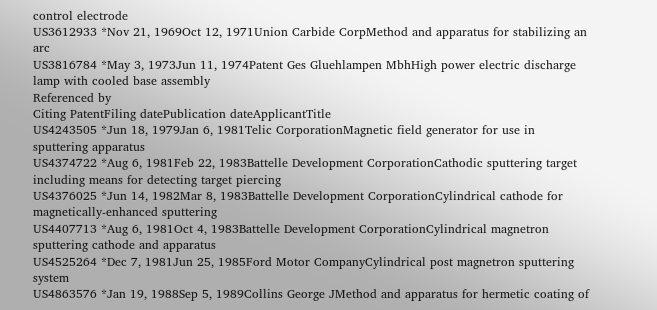control electrode
US3612933 *Nov 21, 1969Oct 12, 1971Union Carbide CorpMethod and apparatus for stabilizing an arc
US3816784 *May 3, 1973Jun 11, 1974Patent Ges Gluehlampen MbhHigh power electric discharge lamp with cooled base assembly
Referenced by
Citing PatentFiling datePublication dateApplicantTitle
US4243505 *Jun 18, 1979Jan 6, 1981Telic CorporationMagnetic field generator for use in sputtering apparatus
US4374722 *Aug 6, 1981Feb 22, 1983Battelle Development CorporationCathodic sputtering target including means for detecting target piercing
US4376025 *Jun 14, 1982Mar 8, 1983Battelle Development CorporationCylindrical cathode for magnetically-enhanced sputtering
US4407713 *Aug 6, 1981Oct 4, 1983Battelle Development CorporationCylindrical magnetron sputtering cathode and apparatus
US4525264 *Dec 7, 1981Jun 25, 1985Ford Motor CompanyCylindrical post magnetron sputtering system
US4863576 *Jan 19, 1988Sep 5, 1989Collins George JMethod and apparatus for hermetic coating of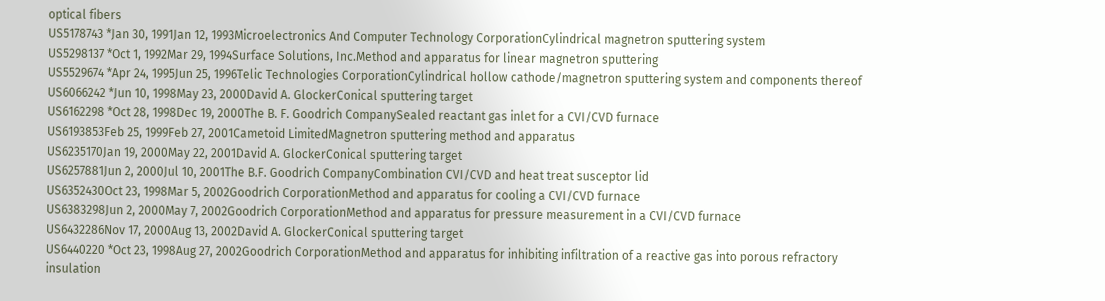optical fibers
US5178743 *Jan 30, 1991Jan 12, 1993Microelectronics And Computer Technology CorporationCylindrical magnetron sputtering system
US5298137 *Oct 1, 1992Mar 29, 1994Surface Solutions, Inc.Method and apparatus for linear magnetron sputtering
US5529674 *Apr 24, 1995Jun 25, 1996Telic Technologies CorporationCylindrical hollow cathode/magnetron sputtering system and components thereof
US6066242 *Jun 10, 1998May 23, 2000David A. GlockerConical sputtering target
US6162298 *Oct 28, 1998Dec 19, 2000The B. F. Goodrich CompanySealed reactant gas inlet for a CVI/CVD furnace
US6193853Feb 25, 1999Feb 27, 2001Cametoid LimitedMagnetron sputtering method and apparatus
US6235170Jan 19, 2000May 22, 2001David A. GlockerConical sputtering target
US6257881Jun 2, 2000Jul 10, 2001The B.F. Goodrich CompanyCombination CVI/CVD and heat treat susceptor lid
US6352430Oct 23, 1998Mar 5, 2002Goodrich CorporationMethod and apparatus for cooling a CVI/CVD furnace
US6383298Jun 2, 2000May 7, 2002Goodrich CorporationMethod and apparatus for pressure measurement in a CVI/CVD furnace
US6432286Nov 17, 2000Aug 13, 2002David A. GlockerConical sputtering target
US6440220 *Oct 23, 1998Aug 27, 2002Goodrich CorporationMethod and apparatus for inhibiting infiltration of a reactive gas into porous refractory insulation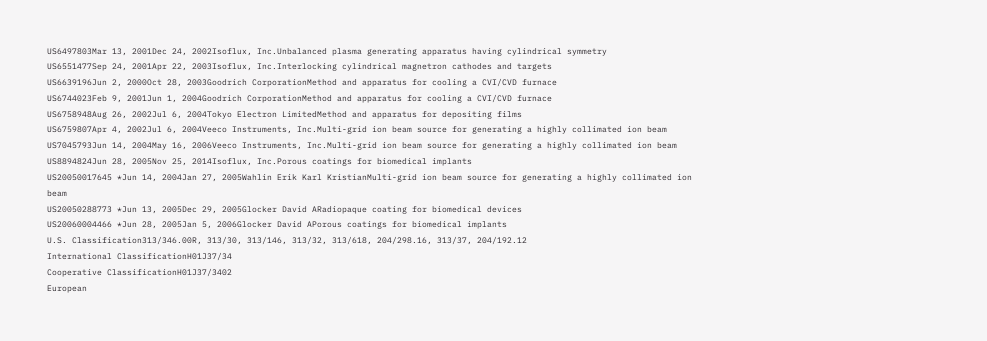US6497803Mar 13, 2001Dec 24, 2002Isoflux, Inc.Unbalanced plasma generating apparatus having cylindrical symmetry
US6551477Sep 24, 2001Apr 22, 2003Isoflux, Inc.Interlocking cylindrical magnetron cathodes and targets
US6639196Jun 2, 2000Oct 28, 2003Goodrich CorporationMethod and apparatus for cooling a CVI/CVD furnace
US6744023Feb 9, 2001Jun 1, 2004Goodrich CorporationMethod and apparatus for cooling a CVI/CVD furnace
US6758948Aug 26, 2002Jul 6, 2004Tokyo Electron LimitedMethod and apparatus for depositing films
US6759807Apr 4, 2002Jul 6, 2004Veeco Instruments, Inc.Multi-grid ion beam source for generating a highly collimated ion beam
US7045793Jun 14, 2004May 16, 2006Veeco Instruments, Inc.Multi-grid ion beam source for generating a highly collimated ion beam
US8894824Jun 28, 2005Nov 25, 2014Isoflux, Inc.Porous coatings for biomedical implants
US20050017645 *Jun 14, 2004Jan 27, 2005Wahlin Erik Karl KristianMulti-grid ion beam source for generating a highly collimated ion beam
US20050288773 *Jun 13, 2005Dec 29, 2005Glocker David ARadiopaque coating for biomedical devices
US20060004466 *Jun 28, 2005Jan 5, 2006Glocker David APorous coatings for biomedical implants
U.S. Classification313/346.00R, 313/30, 313/146, 313/32, 313/618, 204/298.16, 313/37, 204/192.12
International ClassificationH01J37/34
Cooperative ClassificationH01J37/3402
European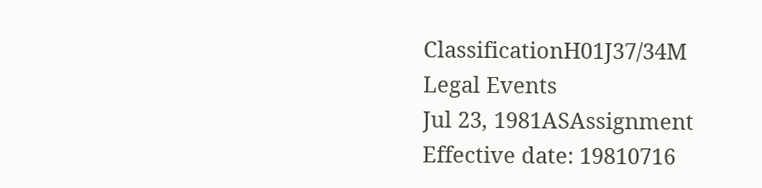ClassificationH01J37/34M
Legal Events
Jul 23, 1981ASAssignment
Effective date: 19810716